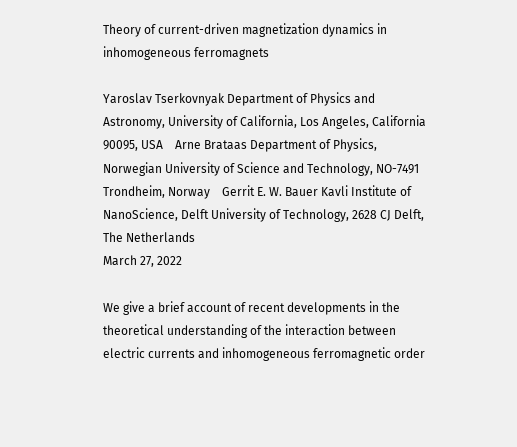Theory of current-driven magnetization dynamics in inhomogeneous ferromagnets

Yaroslav Tserkovnyak Department of Physics and Astronomy, University of California, Los Angeles, California 90095, USA    Arne Brataas Department of Physics, Norwegian University of Science and Technology, NO-7491 Trondheim, Norway    Gerrit E. W. Bauer Kavli Institute of NanoScience, Delft University of Technology, 2628 CJ Delft, The Netherlands
March 27, 2022

We give a brief account of recent developments in the theoretical understanding of the interaction between electric currents and inhomogeneous ferromagnetic order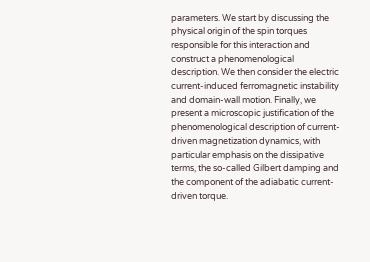parameters. We start by discussing the physical origin of the spin torques responsible for this interaction and construct a phenomenological description. We then consider the electric current-induced ferromagnetic instability and domain-wall motion. Finally, we present a microscopic justification of the phenomenological description of current-driven magnetization dynamics, with particular emphasis on the dissipative terms, the so-called Gilbert damping and the component of the adiabatic current-driven torque.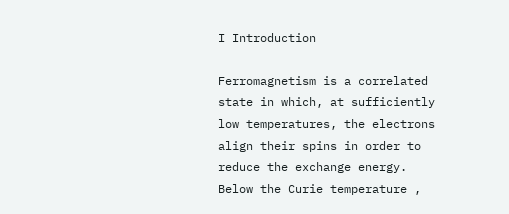I Introduction

Ferromagnetism is a correlated state in which, at sufficiently low temperatures, the electrons align their spins in order to reduce the exchange energy. Below the Curie temperature ,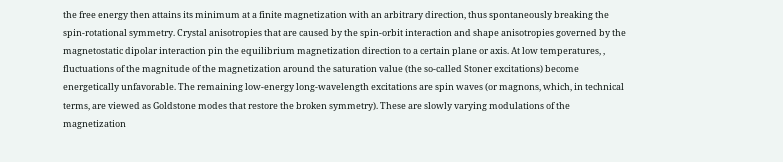the free energy then attains its minimum at a finite magnetization with an arbitrary direction, thus spontaneously breaking the spin-rotational symmetry. Crystal anisotropies that are caused by the spin-orbit interaction and shape anisotropies governed by the magnetostatic dipolar interaction pin the equilibrium magnetization direction to a certain plane or axis. At low temperatures, , fluctuations of the magnitude of the magnetization around the saturation value (the so-called Stoner excitations) become energetically unfavorable. The remaining low-energy long-wavelength excitations are spin waves (or magnons, which, in technical terms, are viewed as Goldstone modes that restore the broken symmetry). These are slowly varying modulations of the magnetization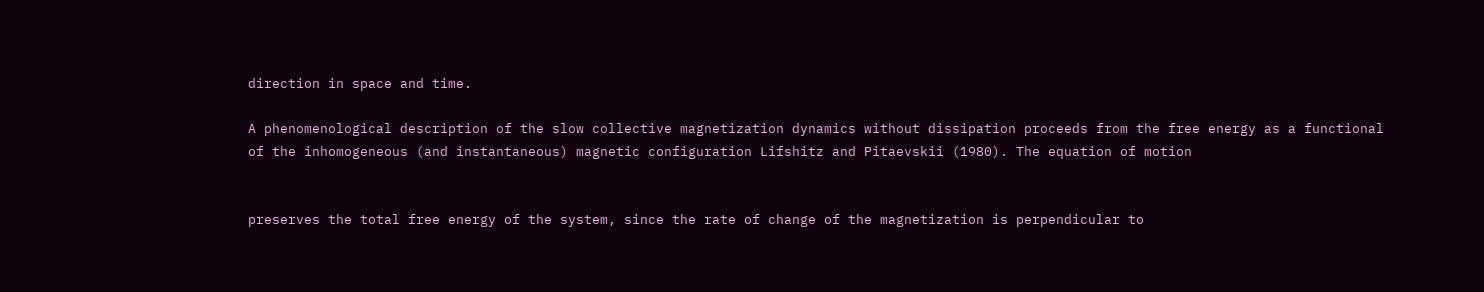direction in space and time.

A phenomenological description of the slow collective magnetization dynamics without dissipation proceeds from the free energy as a functional of the inhomogeneous (and instantaneous) magnetic configuration Lifshitz and Pitaevskii (1980). The equation of motion


preserves the total free energy of the system, since the rate of change of the magnetization is perpendicular to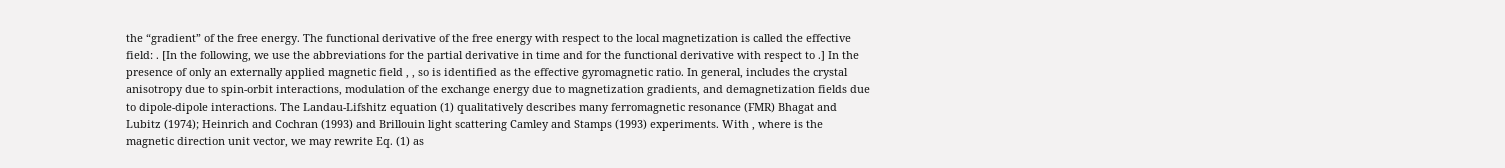the “gradient” of the free energy. The functional derivative of the free energy with respect to the local magnetization is called the effective field: . [In the following, we use the abbreviations for the partial derivative in time and for the functional derivative with respect to .] In the presence of only an externally applied magnetic field , , so is identified as the effective gyromagnetic ratio. In general, includes the crystal anisotropy due to spin-orbit interactions, modulation of the exchange energy due to magnetization gradients, and demagnetization fields due to dipole-dipole interactions. The Landau-Lifshitz equation (1) qualitatively describes many ferromagnetic resonance (FMR) Bhagat and Lubitz (1974); Heinrich and Cochran (1993) and Brillouin light scattering Camley and Stamps (1993) experiments. With , where is the magnetic direction unit vector, we may rewrite Eq. (1) as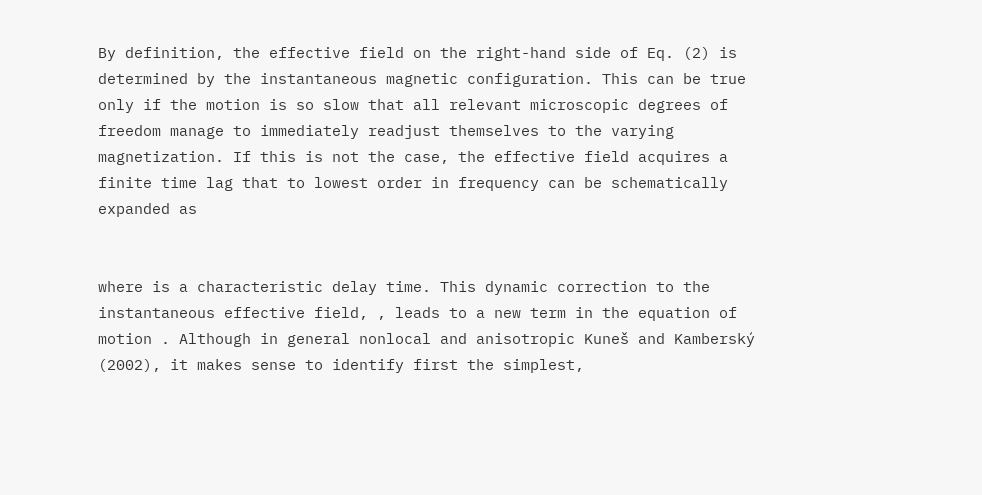By definition, the effective field on the right-hand side of Eq. (2) is determined by the instantaneous magnetic configuration. This can be true only if the motion is so slow that all relevant microscopic degrees of freedom manage to immediately readjust themselves to the varying magnetization. If this is not the case, the effective field acquires a finite time lag that to lowest order in frequency can be schematically expanded as


where is a characteristic delay time. This dynamic correction to the instantaneous effective field, , leads to a new term in the equation of motion . Although in general nonlocal and anisotropic Kuneš and Kamberský (2002), it makes sense to identify first the simplest,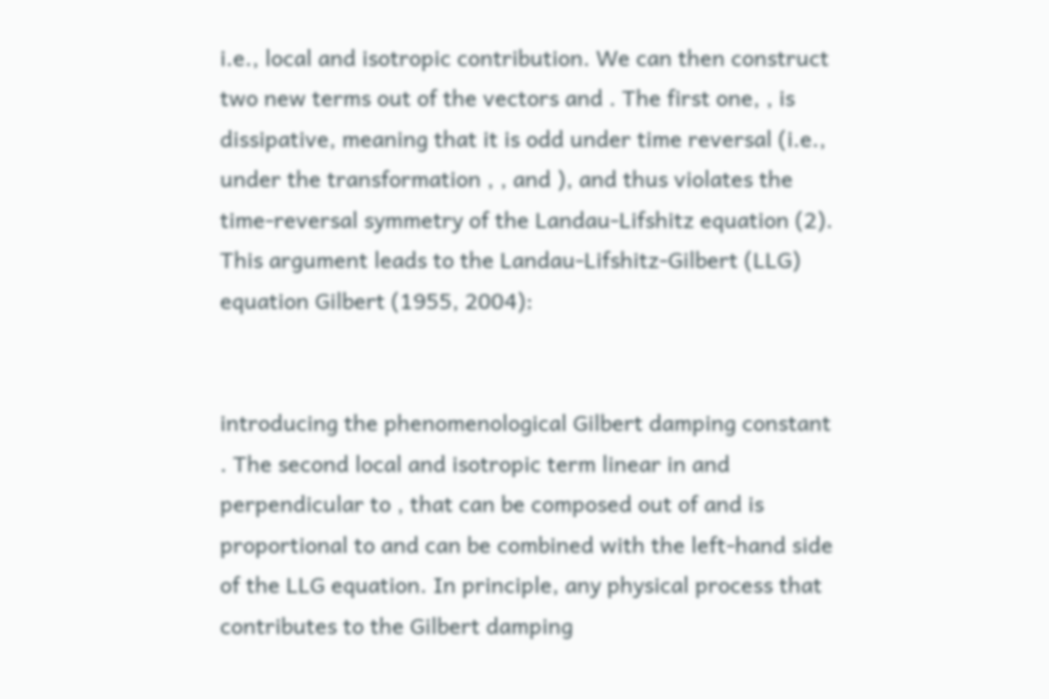i.e., local and isotropic contribution. We can then construct two new terms out of the vectors and . The first one, , is dissipative, meaning that it is odd under time reversal (i.e., under the transformation , , and ), and thus violates the time-reversal symmetry of the Landau-Lifshitz equation (2). This argument leads to the Landau-Lifshitz-Gilbert (LLG) equation Gilbert (1955, 2004):


introducing the phenomenological Gilbert damping constant . The second local and isotropic term linear in and perpendicular to , that can be composed out of and is proportional to and can be combined with the left-hand side of the LLG equation. In principle, any physical process that contributes to the Gilbert damping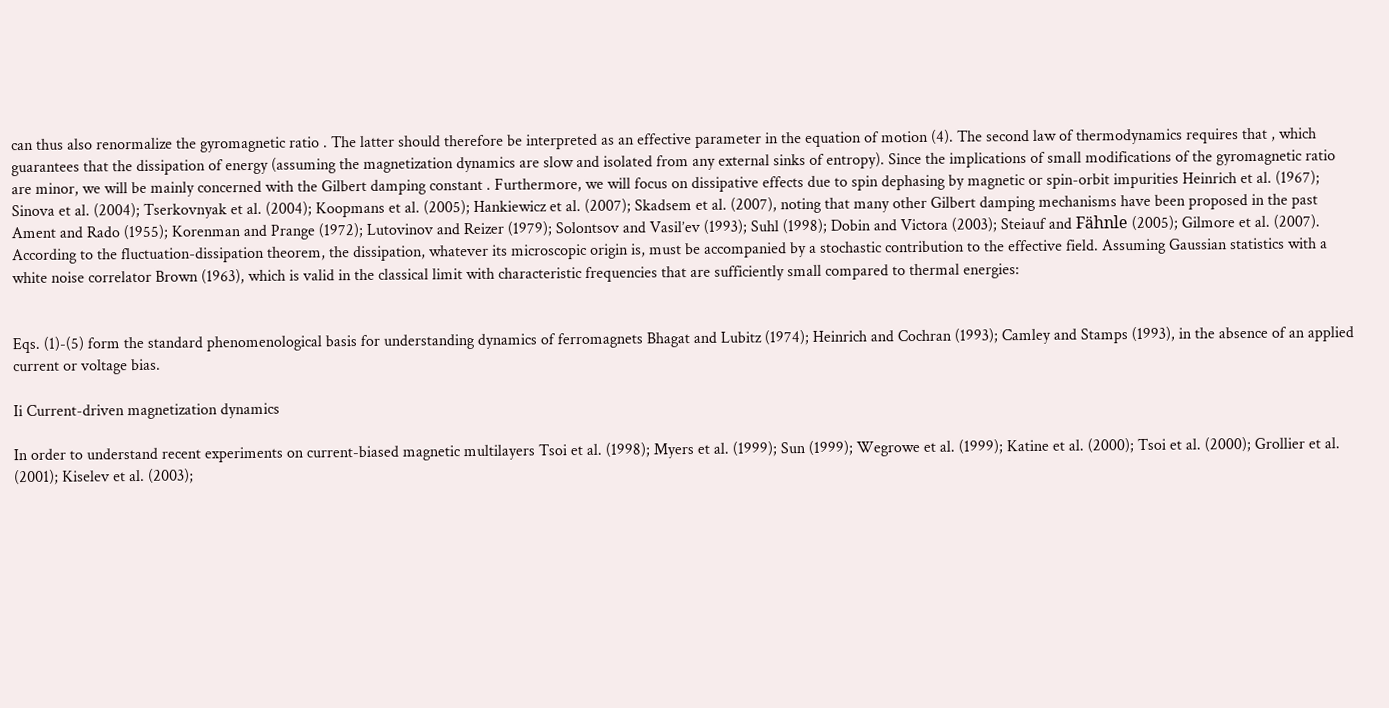can thus also renormalize the gyromagnetic ratio . The latter should therefore be interpreted as an effective parameter in the equation of motion (4). The second law of thermodynamics requires that , which guarantees that the dissipation of energy (assuming the magnetization dynamics are slow and isolated from any external sinks of entropy). Since the implications of small modifications of the gyromagnetic ratio are minor, we will be mainly concerned with the Gilbert damping constant . Furthermore, we will focus on dissipative effects due to spin dephasing by magnetic or spin-orbit impurities Heinrich et al. (1967); Sinova et al. (2004); Tserkovnyak et al. (2004); Koopmans et al. (2005); Hankiewicz et al. (2007); Skadsem et al. (2007), noting that many other Gilbert damping mechanisms have been proposed in the past Ament and Rado (1955); Korenman and Prange (1972); Lutovinov and Reizer (1979); Solontsov and Vasil’ev (1993); Suhl (1998); Dobin and Victora (2003); Steiauf and Fähnle (2005); Gilmore et al. (2007). According to the fluctuation-dissipation theorem, the dissipation, whatever its microscopic origin is, must be accompanied by a stochastic contribution to the effective field. Assuming Gaussian statistics with a white noise correlator Brown (1963), which is valid in the classical limit with characteristic frequencies that are sufficiently small compared to thermal energies:


Eqs. (1)-(5) form the standard phenomenological basis for understanding dynamics of ferromagnets Bhagat and Lubitz (1974); Heinrich and Cochran (1993); Camley and Stamps (1993), in the absence of an applied current or voltage bias.

Ii Current-driven magnetization dynamics

In order to understand recent experiments on current-biased magnetic multilayers Tsoi et al. (1998); Myers et al. (1999); Sun (1999); Wegrowe et al. (1999); Katine et al. (2000); Tsoi et al. (2000); Grollier et al. (2001); Kiselev et al. (2003);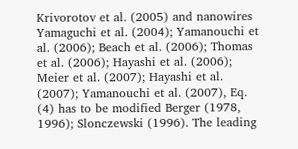Krivorotov et al. (2005) and nanowires Yamaguchi et al. (2004); Yamanouchi et al. (2006); Beach et al. (2006); Thomas et al. (2006); Hayashi et al. (2006); Meier et al. (2007); Hayashi et al. (2007); Yamanouchi et al. (2007), Eq. (4) has to be modified Berger (1978, 1996); Slonczewski (1996). The leading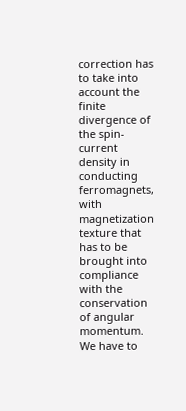correction has to take into account the finite divergence of the spin-current density in conducting ferromagnets, with magnetization texture that has to be brought into compliance with the conservation of angular momentum. We have to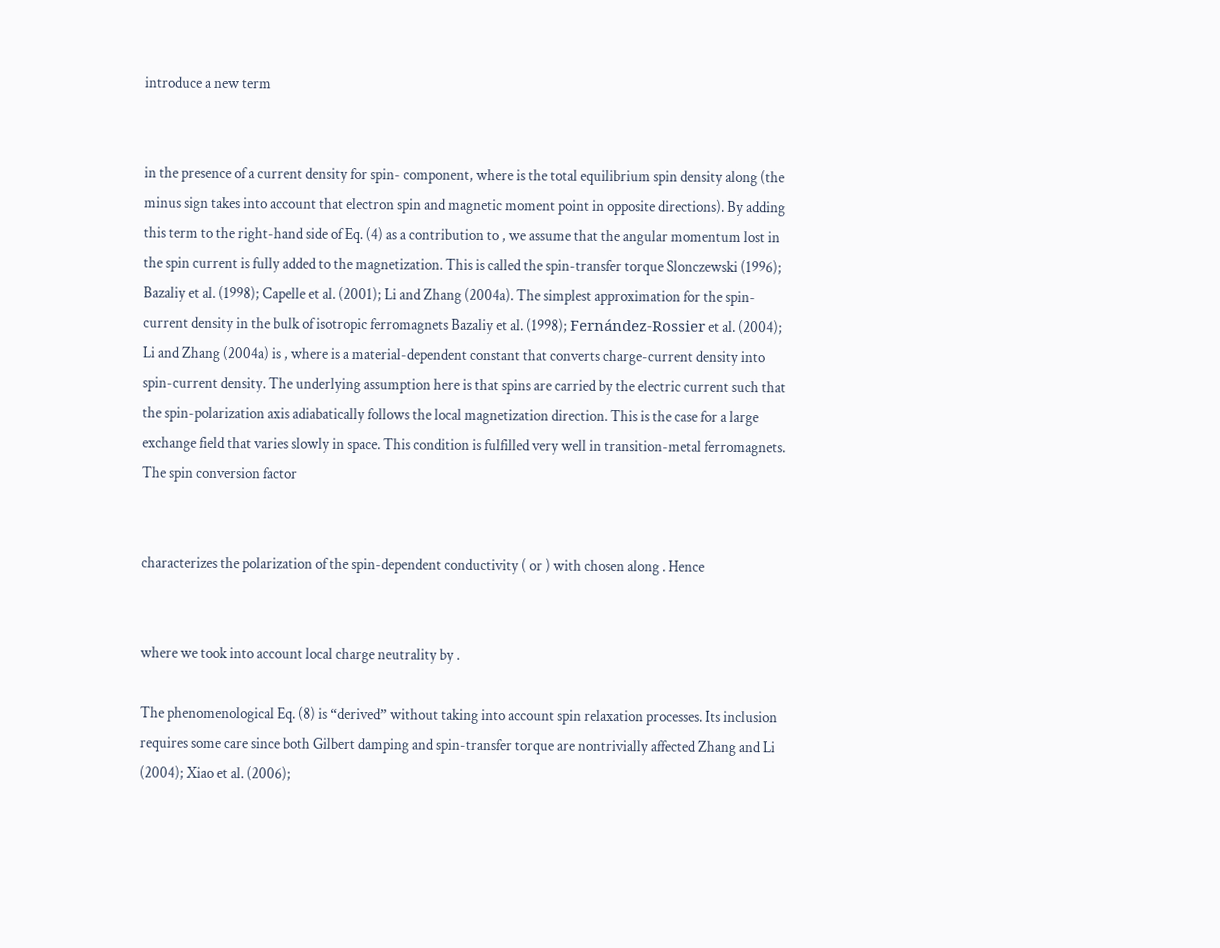introduce a new term


in the presence of a current density for spin- component, where is the total equilibrium spin density along (the minus sign takes into account that electron spin and magnetic moment point in opposite directions). By adding this term to the right-hand side of Eq. (4) as a contribution to , we assume that the angular momentum lost in the spin current is fully added to the magnetization. This is called the spin-transfer torque Slonczewski (1996); Bazaliy et al. (1998); Capelle et al. (2001); Li and Zhang (2004a). The simplest approximation for the spin-current density in the bulk of isotropic ferromagnets Bazaliy et al. (1998); Fernández-Rossier et al. (2004); Li and Zhang (2004a) is , where is a material-dependent constant that converts charge-current density into spin-current density. The underlying assumption here is that spins are carried by the electric current such that the spin-polarization axis adiabatically follows the local magnetization direction. This is the case for a large exchange field that varies slowly in space. This condition is fulfilled very well in transition-metal ferromagnets. The spin conversion factor


characterizes the polarization of the spin-dependent conductivity ( or ) with chosen along . Hence


where we took into account local charge neutrality by .

The phenomenological Eq. (8) is “derived” without taking into account spin relaxation processes. Its inclusion requires some care since both Gilbert damping and spin-transfer torque are nontrivially affected Zhang and Li (2004); Xiao et al. (2006);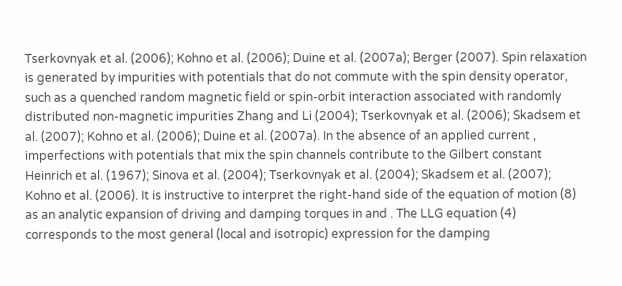Tserkovnyak et al. (2006); Kohno et al. (2006); Duine et al. (2007a); Berger (2007). Spin relaxation is generated by impurities with potentials that do not commute with the spin density operator, such as a quenched random magnetic field or spin-orbit interaction associated with randomly distributed non-magnetic impurities Zhang and Li (2004); Tserkovnyak et al. (2006); Skadsem et al. (2007); Kohno et al. (2006); Duine et al. (2007a). In the absence of an applied current , imperfections with potentials that mix the spin channels contribute to the Gilbert constant Heinrich et al. (1967); Sinova et al. (2004); Tserkovnyak et al. (2004); Skadsem et al. (2007); Kohno et al. (2006). It is instructive to interpret the right-hand side of the equation of motion (8) as an analytic expansion of driving and damping torques in and . The LLG equation (4) corresponds to the most general (local and isotropic) expression for the damping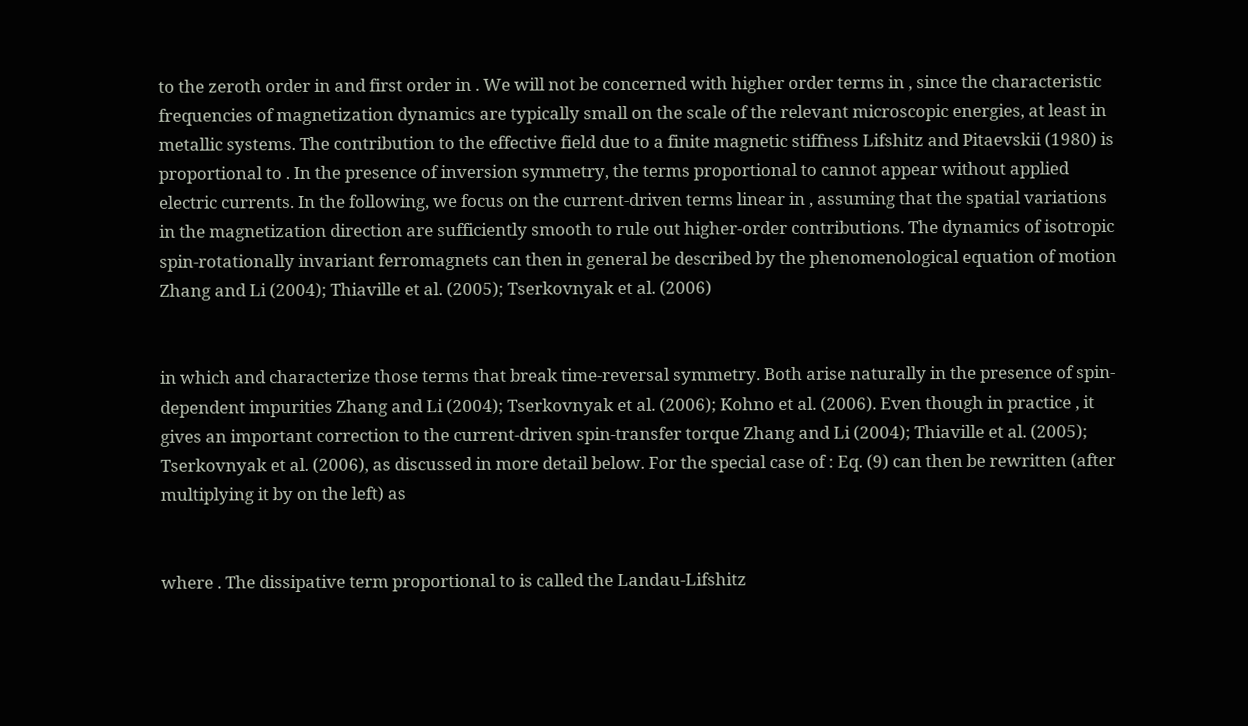to the zeroth order in and first order in . We will not be concerned with higher order terms in , since the characteristic frequencies of magnetization dynamics are typically small on the scale of the relevant microscopic energies, at least in metallic systems. The contribution to the effective field due to a finite magnetic stiffness Lifshitz and Pitaevskii (1980) is proportional to . In the presence of inversion symmetry, the terms proportional to cannot appear without applied electric currents. In the following, we focus on the current-driven terms linear in , assuming that the spatial variations in the magnetization direction are sufficiently smooth to rule out higher-order contributions. The dynamics of isotropic spin-rotationally invariant ferromagnets can then in general be described by the phenomenological equation of motion Zhang and Li (2004); Thiaville et al. (2005); Tserkovnyak et al. (2006)


in which and characterize those terms that break time-reversal symmetry. Both arise naturally in the presence of spin-dependent impurities Zhang and Li (2004); Tserkovnyak et al. (2006); Kohno et al. (2006). Even though in practice , it gives an important correction to the current-driven spin-transfer torque Zhang and Li (2004); Thiaville et al. (2005); Tserkovnyak et al. (2006), as discussed in more detail below. For the special case of : Eq. (9) can then be rewritten (after multiplying it by on the left) as


where . The dissipative term proportional to is called the Landau-Lifshitz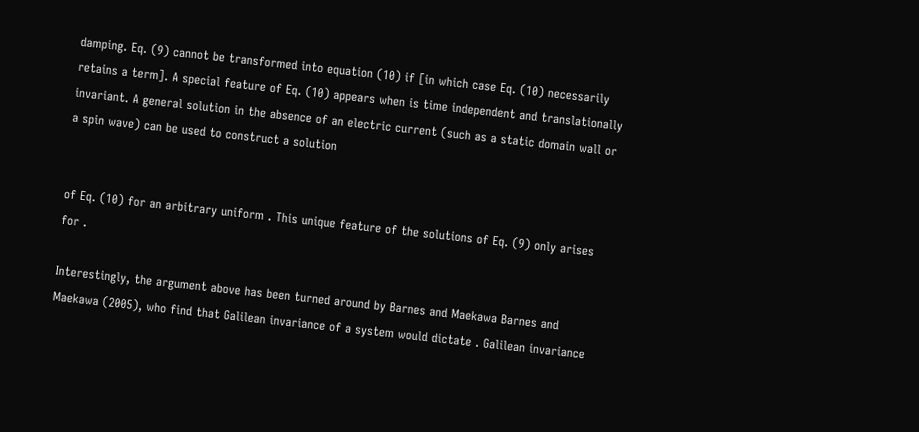damping. Eq. (9) cannot be transformed into equation (10) if [in which case Eq. (10) necessarily retains a term]. A special feature of Eq. (10) appears when is time independent and translationally invariant. A general solution in the absence of an electric current (such as a static domain wall or a spin wave) can be used to construct a solution


of Eq. (10) for an arbitrary uniform . This unique feature of the solutions of Eq. (9) only arises for .

Interestingly, the argument above has been turned around by Barnes and Maekawa Barnes and Maekawa (2005), who find that Galilean invariance of a system would dictate . Galilean invariance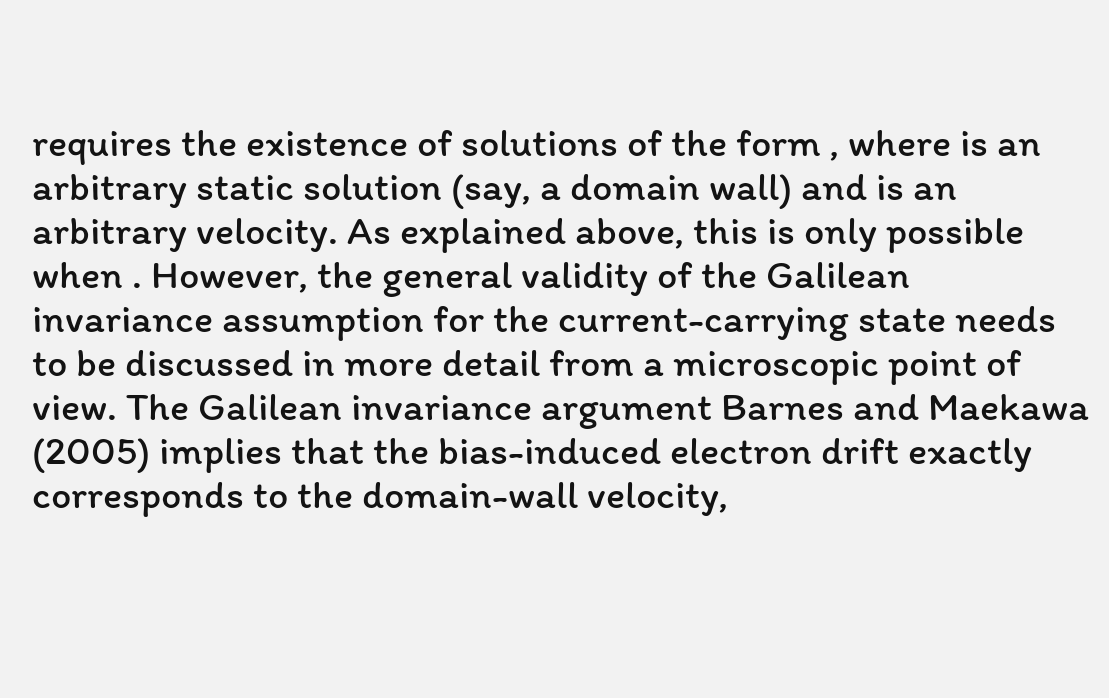requires the existence of solutions of the form , where is an arbitrary static solution (say, a domain wall) and is an arbitrary velocity. As explained above, this is only possible when . However, the general validity of the Galilean invariance assumption for the current-carrying state needs to be discussed in more detail from a microscopic point of view. The Galilean invariance argument Barnes and Maekawa (2005) implies that the bias-induced electron drift exactly corresponds to the domain-wall velocity,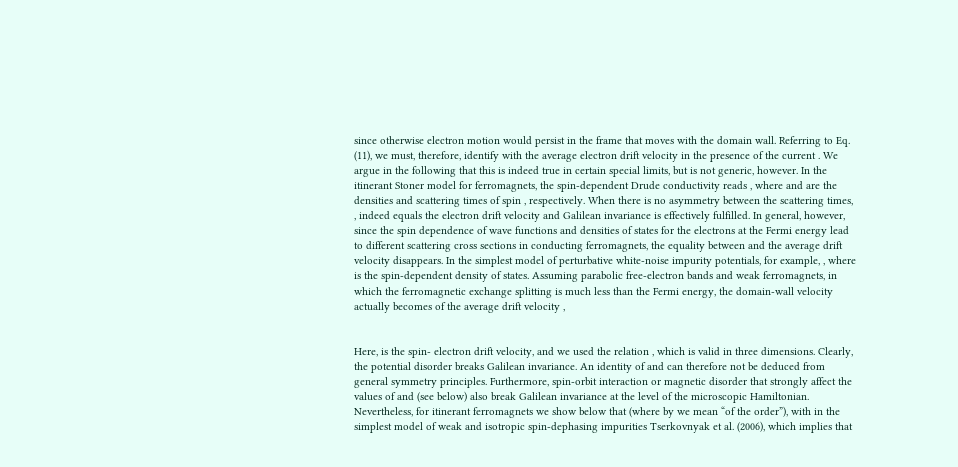since otherwise electron motion would persist in the frame that moves with the domain wall. Referring to Eq. (11), we must, therefore, identify with the average electron drift velocity in the presence of the current . We argue in the following that this is indeed true in certain special limits, but is not generic, however. In the itinerant Stoner model for ferromagnets, the spin-dependent Drude conductivity reads , where and are the densities and scattering times of spin , respectively. When there is no asymmetry between the scattering times, , indeed equals the electron drift velocity and Galilean invariance is effectively fulfilled. In general, however, since the spin dependence of wave functions and densities of states for the electrons at the Fermi energy lead to different scattering cross sections in conducting ferromagnets, the equality between and the average drift velocity disappears. In the simplest model of perturbative white-noise impurity potentials, for example, , where is the spin-dependent density of states. Assuming parabolic free-electron bands and weak ferromagnets, in which the ferromagnetic exchange splitting is much less than the Fermi energy, the domain-wall velocity actually becomes of the average drift velocity ,


Here, is the spin- electron drift velocity, and we used the relation , which is valid in three dimensions. Clearly, the potential disorder breaks Galilean invariance. An identity of and can therefore not be deduced from general symmetry principles. Furthermore, spin-orbit interaction or magnetic disorder that strongly affect the values of and (see below) also break Galilean invariance at the level of the microscopic Hamiltonian. Nevertheless, for itinerant ferromagnets we show below that (where by we mean “of the order”), with in the simplest model of weak and isotropic spin-dephasing impurities Tserkovnyak et al. (2006), which implies that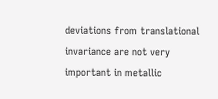deviations from translational invariance are not very important in metallic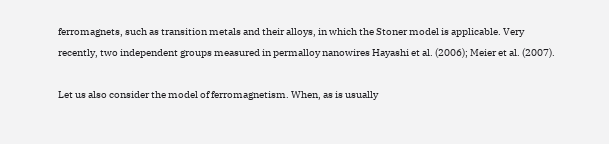ferromagnets, such as transition metals and their alloys, in which the Stoner model is applicable. Very recently, two independent groups measured in permalloy nanowires Hayashi et al. (2006); Meier et al. (2007).

Let us also consider the model of ferromagnetism. When, as is usually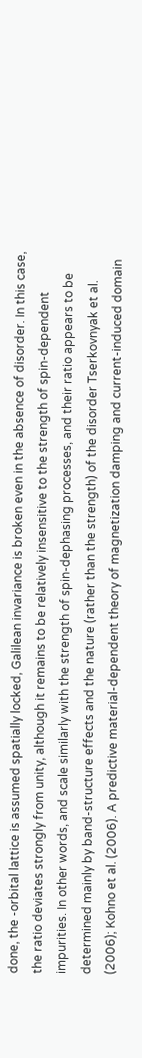done, the -orbital lattice is assumed spatially locked, Galilean invariance is broken even in the absence of disorder. In this case, the ratio deviates strongly from unity, although it remains to be relatively insensitive to the strength of spin-dependent impurities. In other words, and scale similarly with the strength of spin-dephasing processes, and their ratio appears to be determined mainly by band-structure effects and the nature (rather than the strength) of the disorder Tserkovnyak et al. (2006); Kohno et al. (2006). A predictive material-dependent theory of magnetization damping and current-induced domain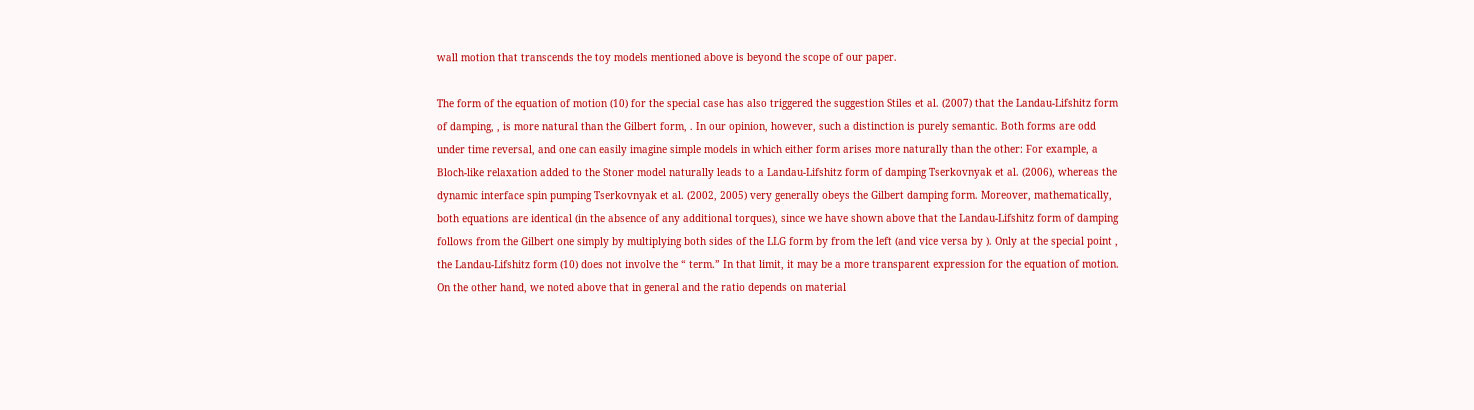wall motion that transcends the toy models mentioned above is beyond the scope of our paper.

The form of the equation of motion (10) for the special case has also triggered the suggestion Stiles et al. (2007) that the Landau-Lifshitz form of damping, , is more natural than the Gilbert form, . In our opinion, however, such a distinction is purely semantic. Both forms are odd under time reversal, and one can easily imagine simple models in which either form arises more naturally than the other: For example, a Bloch-like relaxation added to the Stoner model naturally leads to a Landau-Lifshitz form of damping Tserkovnyak et al. (2006), whereas the dynamic interface spin pumping Tserkovnyak et al. (2002, 2005) very generally obeys the Gilbert damping form. Moreover, mathematically, both equations are identical (in the absence of any additional torques), since we have shown above that the Landau-Lifshitz form of damping follows from the Gilbert one simply by multiplying both sides of the LLG form by from the left (and vice versa by ). Only at the special point , the Landau-Lifshitz form (10) does not involve the “ term.” In that limit, it may be a more transparent expression for the equation of motion. On the other hand, we noted above that in general and the ratio depends on material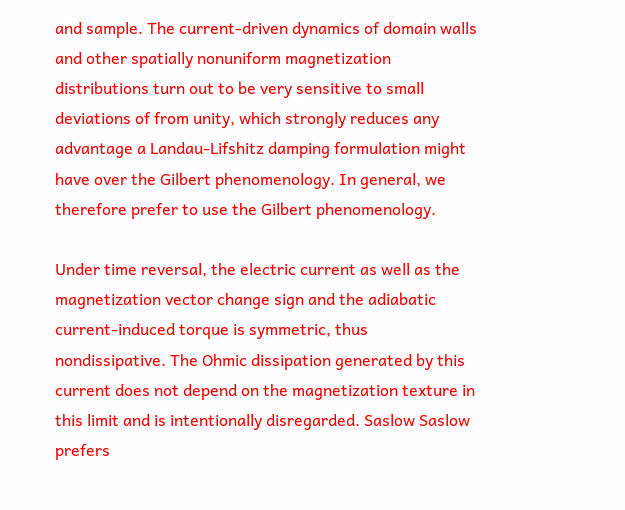and sample. The current-driven dynamics of domain walls and other spatially nonuniform magnetization distributions turn out to be very sensitive to small deviations of from unity, which strongly reduces any advantage a Landau-Lifshitz damping formulation might have over the Gilbert phenomenology. In general, we therefore prefer to use the Gilbert phenomenology.

Under time reversal, the electric current as well as the magnetization vector change sign and the adiabatic current-induced torque is symmetric, thus nondissipative. The Ohmic dissipation generated by this current does not depend on the magnetization texture in this limit and is intentionally disregarded. Saslow Saslow prefers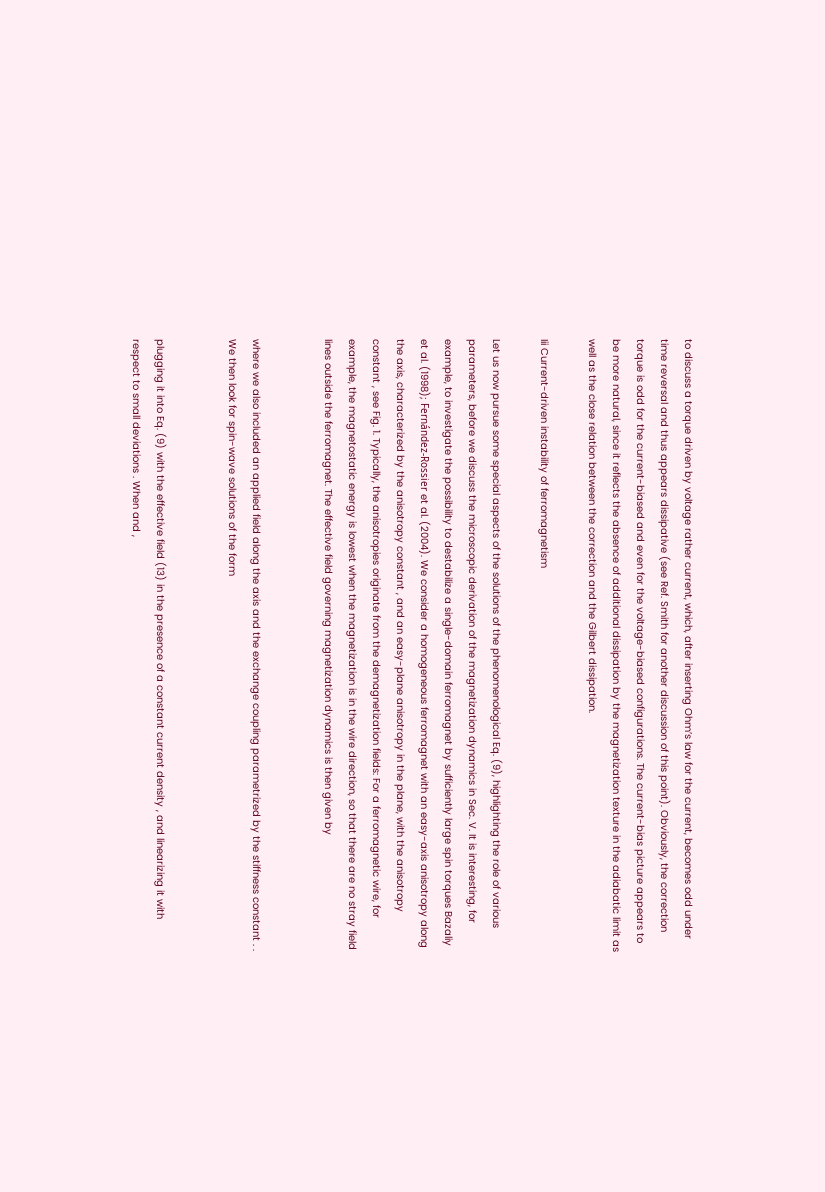to discuss a torque driven by voltage rather current, which, after inserting Ohm’s law for the current, becomes odd under time reversal and thus appears dissipative (see Ref. Smith for another discussion of this point). Obviously, the correction torque is odd for the current-biased and even for the voltage-biased configurations. The current-bias picture appears to be more natural, since it reflects the absence of additional dissipation by the magnetization texture in the adiabatic limit as well as the close relation between the correction and the Gilbert dissipation.

Iii Current-driven instability of ferromagnetism

Let us now pursue some special aspects of the solutions of the phenomenological Eq. (9), highlighting the role of various parameters, before we discuss the microscopic derivation of the magnetization dynamics in Sec. V. It is interesting, for example, to investigate the possibility to destabilize a single-domain ferromagnet by sufficiently large spin torques Bazaliy et al. (1998); Fernández-Rossier et al. (2004). We consider a homogeneous ferromagnet with an easy-axis anisotropy along the axis, characterized by the anisotropy constant , and an easy-plane anisotropy in the plane, with the anisotropy constant , see Fig. 1. Typically, the anisotropies originate from the demagnetization fields: For a ferromagnetic wire, for example, the magnetostatic energy is lowest when the magnetization is in the wire direction, so that there are no stray field lines outside the ferromagnet. The effective field governing magnetization dynamics is then given by


where we also included an applied field along the axis and the exchange coupling parametrized by the stiffness constant . . We then look for spin-wave solutions of the form


plugging it into Eq. (9) with the effective field (13) in the presence of a constant current density , and linearizing it with respect to small deviations . When and ,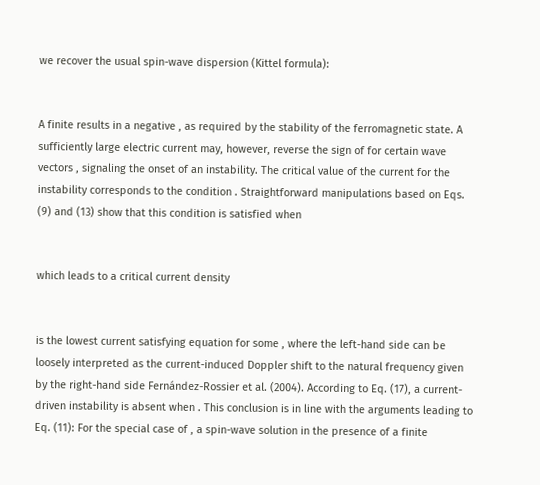we recover the usual spin-wave dispersion (Kittel formula):


A finite results in a negative , as required by the stability of the ferromagnetic state. A sufficiently large electric current may, however, reverse the sign of for certain wave vectors , signaling the onset of an instability. The critical value of the current for the instability corresponds to the condition . Straightforward manipulations based on Eqs. (9) and (13) show that this condition is satisfied when


which leads to a critical current density


is the lowest current satisfying equation for some , where the left-hand side can be loosely interpreted as the current-induced Doppler shift to the natural frequency given by the right-hand side Fernández-Rossier et al. (2004). According to Eq. (17), a current-driven instability is absent when . This conclusion is in line with the arguments leading to Eq. (11): For the special case of , a spin-wave solution in the presence of a finite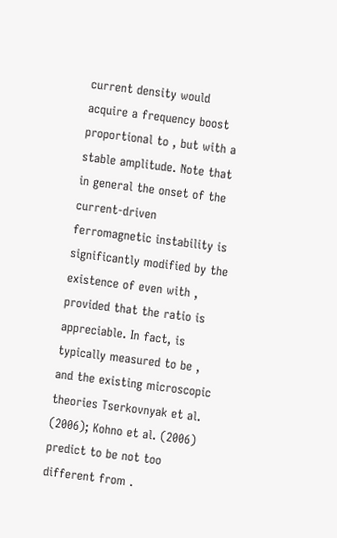current density would acquire a frequency boost proportional to , but with a stable amplitude. Note that in general the onset of the current-driven ferromagnetic instability is significantly modified by the existence of even with , provided that the ratio is appreciable. In fact, is typically measured to be , and the existing microscopic theories Tserkovnyak et al. (2006); Kohno et al. (2006) predict to be not too different from .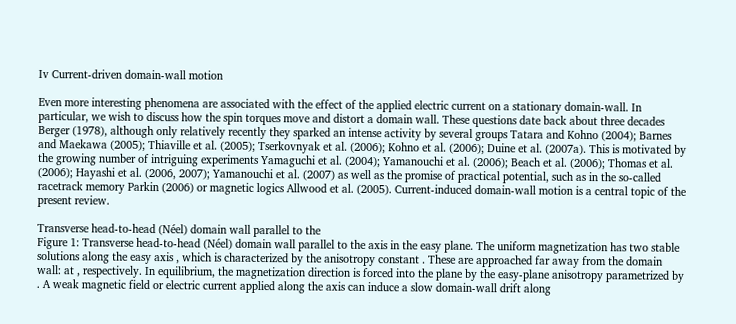Iv Current-driven domain-wall motion

Even more interesting phenomena are associated with the effect of the applied electric current on a stationary domain-wall. In particular, we wish to discuss how the spin torques move and distort a domain wall. These questions date back about three decades Berger (1978), although only relatively recently they sparked an intense activity by several groups Tatara and Kohno (2004); Barnes and Maekawa (2005); Thiaville et al. (2005); Tserkovnyak et al. (2006); Kohno et al. (2006); Duine et al. (2007a). This is motivated by the growing number of intriguing experiments Yamaguchi et al. (2004); Yamanouchi et al. (2006); Beach et al. (2006); Thomas et al. (2006); Hayashi et al. (2006, 2007); Yamanouchi et al. (2007) as well as the promise of practical potential, such as in the so-called racetrack memory Parkin (2006) or magnetic logics Allwood et al. (2005). Current-induced domain-wall motion is a central topic of the present review.

Transverse head-to-head (Néel) domain wall parallel to the
Figure 1: Transverse head-to-head (Néel) domain wall parallel to the axis in the easy plane. The uniform magnetization has two stable solutions along the easy axis , which is characterized by the anisotropy constant . These are approached far away from the domain wall: at , respectively. In equilibrium, the magnetization direction is forced into the plane by the easy-plane anisotropy parametrized by . A weak magnetic field or electric current applied along the axis can induce a slow domain-wall drift along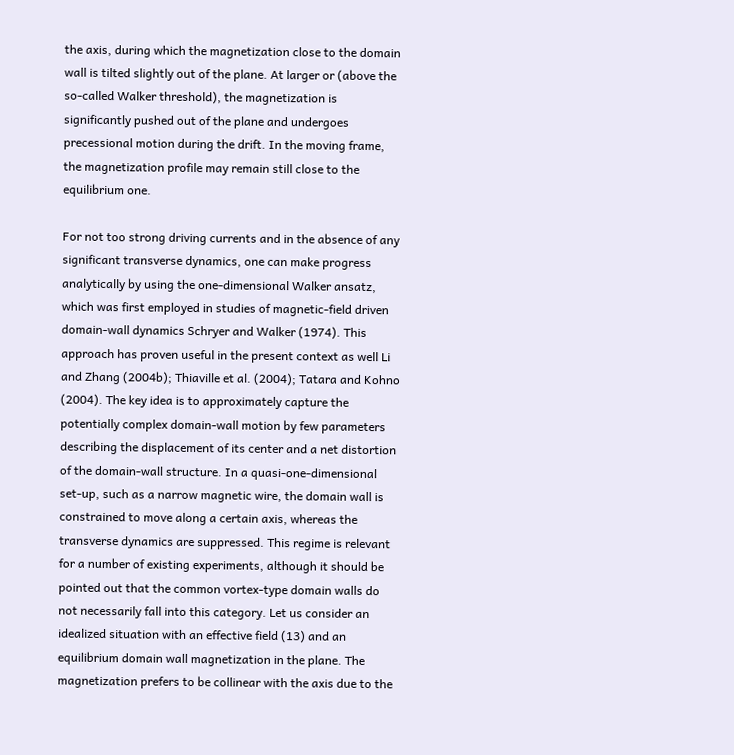the axis, during which the magnetization close to the domain wall is tilted slightly out of the plane. At larger or (above the so-called Walker threshold), the magnetization is significantly pushed out of the plane and undergoes precessional motion during the drift. In the moving frame, the magnetization profile may remain still close to the equilibrium one.

For not too strong driving currents and in the absence of any significant transverse dynamics, one can make progress analytically by using the one-dimensional Walker ansatz, which was first employed in studies of magnetic-field driven domain-wall dynamics Schryer and Walker (1974). This approach has proven useful in the present context as well Li and Zhang (2004b); Thiaville et al. (2004); Tatara and Kohno (2004). The key idea is to approximately capture the potentially complex domain-wall motion by few parameters describing the displacement of its center and a net distortion of the domain-wall structure. In a quasi-one-dimensional set-up, such as a narrow magnetic wire, the domain wall is constrained to move along a certain axis, whereas the transverse dynamics are suppressed. This regime is relevant for a number of existing experiments, although it should be pointed out that the common vortex-type domain walls do not necessarily fall into this category. Let us consider an idealized situation with an effective field (13) and an equilibrium domain wall magnetization in the plane. The magnetization prefers to be collinear with the axis due to the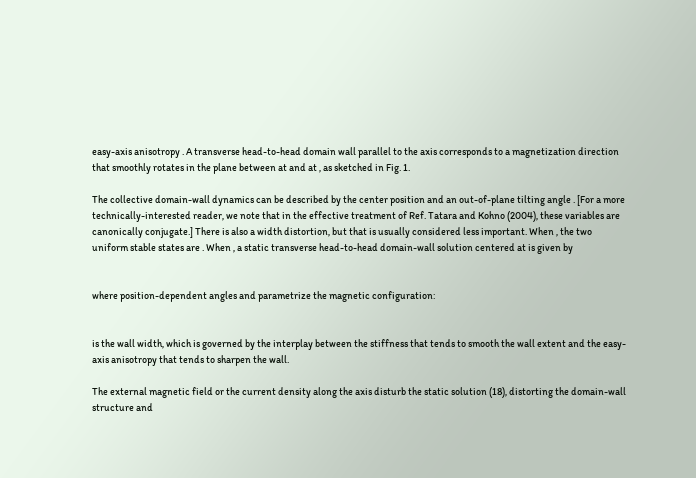easy-axis anisotropy . A transverse head-to-head domain wall parallel to the axis corresponds to a magnetization direction that smoothly rotates in the plane between at and at , as sketched in Fig. 1.

The collective domain-wall dynamics can be described by the center position and an out-of-plane tilting angle . [For a more technically-interested reader, we note that in the effective treatment of Ref. Tatara and Kohno (2004), these variables are canonically conjugate.] There is also a width distortion, but that is usually considered less important. When , the two uniform stable states are . When , a static transverse head-to-head domain-wall solution centered at is given by


where position-dependent angles and parametrize the magnetic configuration:


is the wall width, which is governed by the interplay between the stiffness that tends to smooth the wall extent and the easy-axis anisotropy that tends to sharpen the wall.

The external magnetic field or the current density along the axis disturb the static solution (18), distorting the domain-wall structure and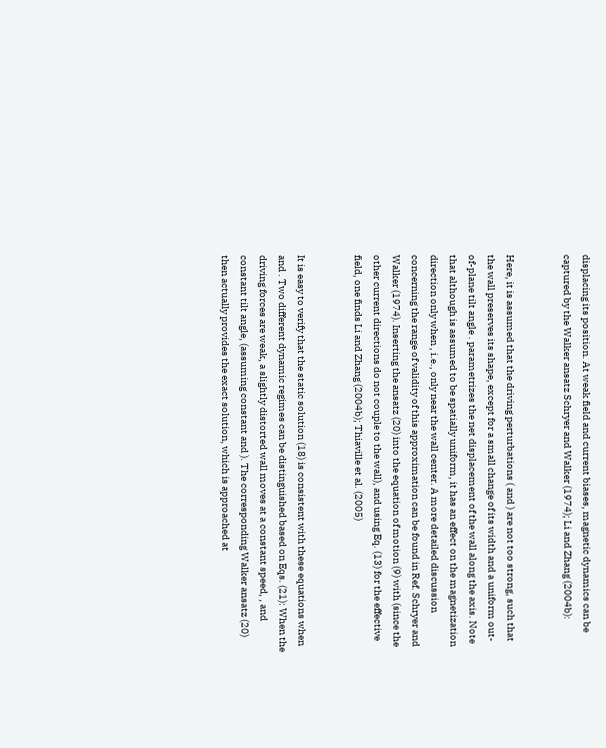displacing its position. At weak field and current biases, magnetic dynamics can be captured by the Walker ansatz Schryer and Walker (1974); Li and Zhang (2004b):


Here, it is assumed that the driving perturbations ( and ) are not too strong, such that the wall preserves its shape, except for a small change of its width and a uniform out-of-plane tilt angle . parametrizes the net displacement of the wall along the axis. Note that although is assumed to be spatially uniform, it has an effect on the magnetization direction only when , i.e., only near the wall center. A more detailed discussion concerning the range of validity of this approximation can be found in Ref. Schryer and Walker (1974). Inserting the ansatz (20) into the equation of motion (9) with (since the other current directions do not couple to the wall), and using Eq. (13) for the effective field, one finds Li and Zhang (2004b); Thiaville et al. (2005)


It is easy to verify that the static solution (18) is consistent with these equations when and . Two different dynamic regimes can be distinguished based on Eqs. (21): When the driving forces are weak, a slightly distorted wall moves at a constant speed, , and constant tilt angle, (assuming constant and ). The corresponding Walker ansatz (20) then actually provides the exact solution, which is approached at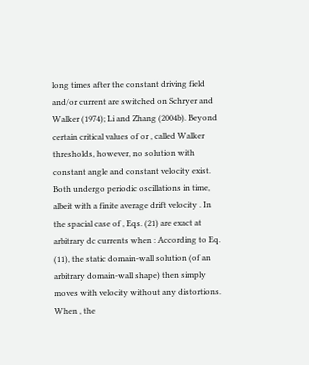long times after the constant driving field and/or current are switched on Schryer and Walker (1974); Li and Zhang (2004b). Beyond certain critical values of or , called Walker thresholds, however, no solution with constant angle and constant velocity exist. Both undergo periodic oscillations in time, albeit with a finite average drift velocity . In the spacial case of , Eqs. (21) are exact at arbitrary dc currents when : According to Eq. (11), the static domain-wall solution (of an arbitrary domain-wall shape) then simply moves with velocity without any distortions. When , the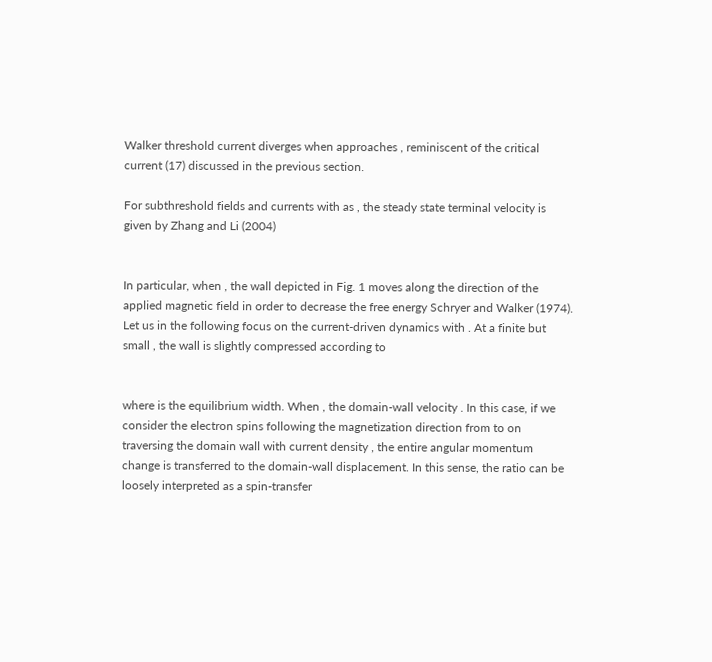Walker threshold current diverges when approaches , reminiscent of the critical current (17) discussed in the previous section.

For subthreshold fields and currents with as , the steady state terminal velocity is given by Zhang and Li (2004)


In particular, when , the wall depicted in Fig. 1 moves along the direction of the applied magnetic field in order to decrease the free energy Schryer and Walker (1974). Let us in the following focus on the current-driven dynamics with . At a finite but small , the wall is slightly compressed according to


where is the equilibrium width. When , the domain-wall velocity . In this case, if we consider the electron spins following the magnetization direction from to on traversing the domain wall with current density , the entire angular momentum change is transferred to the domain-wall displacement. In this sense, the ratio can be loosely interpreted as a spin-transfer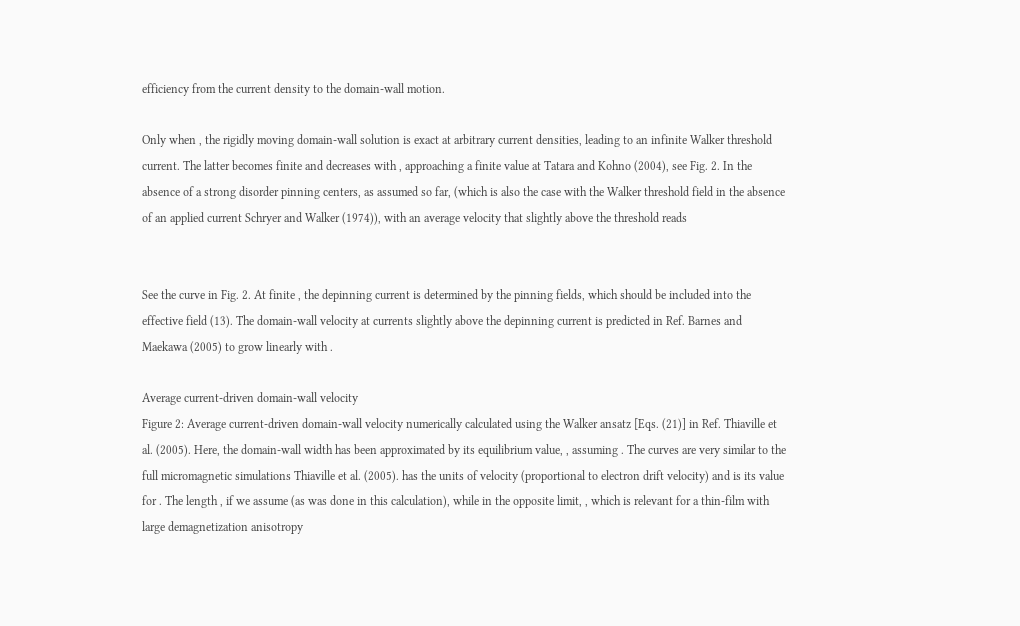efficiency from the current density to the domain-wall motion.

Only when , the rigidly moving domain-wall solution is exact at arbitrary current densities, leading to an infinite Walker threshold current. The latter becomes finite and decreases with , approaching a finite value at Tatara and Kohno (2004), see Fig. 2. In the absence of a strong disorder pinning centers, as assumed so far, (which is also the case with the Walker threshold field in the absence of an applied current Schryer and Walker (1974)), with an average velocity that slightly above the threshold reads


See the curve in Fig. 2. At finite , the depinning current is determined by the pinning fields, which should be included into the effective field (13). The domain-wall velocity at currents slightly above the depinning current is predicted in Ref. Barnes and Maekawa (2005) to grow linearly with .

Average current-driven domain-wall velocity
Figure 2: Average current-driven domain-wall velocity numerically calculated using the Walker ansatz [Eqs. (21)] in Ref. Thiaville et al. (2005). Here, the domain-wall width has been approximated by its equilibrium value, , assuming . The curves are very similar to the full micromagnetic simulations Thiaville et al. (2005). has the units of velocity (proportional to electron drift velocity) and is its value for . The length , if we assume (as was done in this calculation), while in the opposite limit, , which is relevant for a thin-film with large demagnetization anisotropy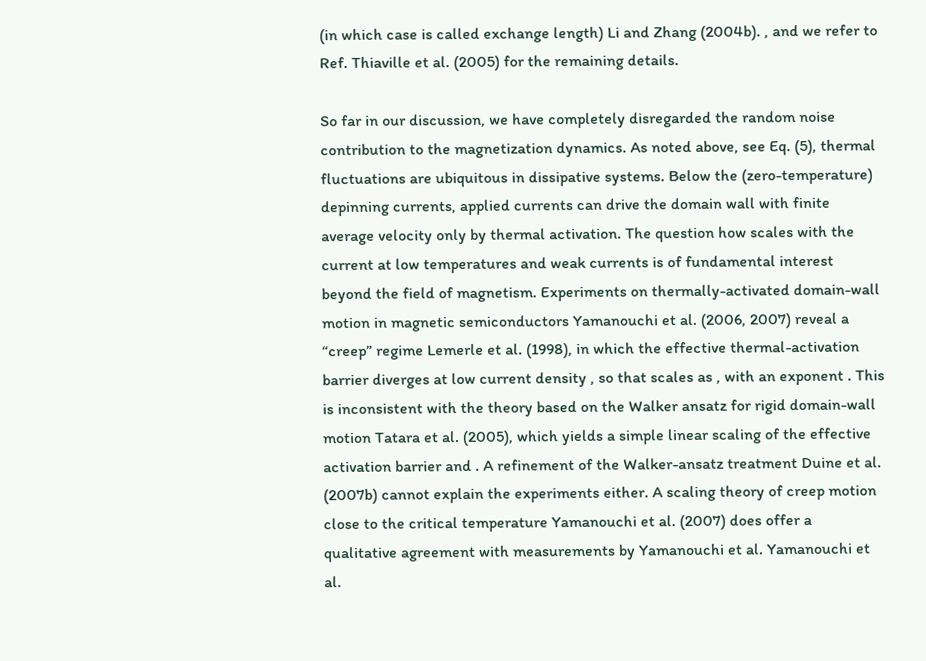(in which case is called exchange length) Li and Zhang (2004b). , and we refer to Ref. Thiaville et al. (2005) for the remaining details.

So far in our discussion, we have completely disregarded the random noise contribution to the magnetization dynamics. As noted above, see Eq. (5), thermal fluctuations are ubiquitous in dissipative systems. Below the (zero-temperature) depinning currents, applied currents can drive the domain wall with finite average velocity only by thermal activation. The question how scales with the current at low temperatures and weak currents is of fundamental interest beyond the field of magnetism. Experiments on thermally-activated domain-wall motion in magnetic semiconductors Yamanouchi et al. (2006, 2007) reveal a “creep” regime Lemerle et al. (1998), in which the effective thermal-activation barrier diverges at low current density , so that scales as , with an exponent . This is inconsistent with the theory based on the Walker ansatz for rigid domain-wall motion Tatara et al. (2005), which yields a simple linear scaling of the effective activation barrier and . A refinement of the Walker-ansatz treatment Duine et al. (2007b) cannot explain the experiments either. A scaling theory of creep motion close to the critical temperature Yamanouchi et al. (2007) does offer a qualitative agreement with measurements by Yamanouchi et al. Yamanouchi et al.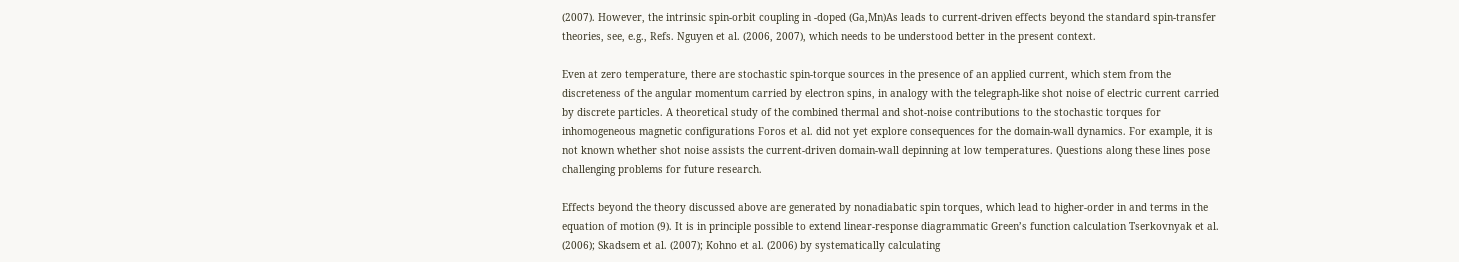(2007). However, the intrinsic spin-orbit coupling in -doped (Ga,Mn)As leads to current-driven effects beyond the standard spin-transfer theories, see, e.g., Refs. Nguyen et al. (2006, 2007), which needs to be understood better in the present context.

Even at zero temperature, there are stochastic spin-torque sources in the presence of an applied current, which stem from the discreteness of the angular momentum carried by electron spins, in analogy with the telegraph-like shot noise of electric current carried by discrete particles. A theoretical study of the combined thermal and shot-noise contributions to the stochastic torques for inhomogeneous magnetic configurations Foros et al. did not yet explore consequences for the domain-wall dynamics. For example, it is not known whether shot noise assists the current-driven domain-wall depinning at low temperatures. Questions along these lines pose challenging problems for future research.

Effects beyond the theory discussed above are generated by nonadiabatic spin torques, which lead to higher-order in and terms in the equation of motion (9). It is in principle possible to extend linear-response diagrammatic Green’s function calculation Tserkovnyak et al. (2006); Skadsem et al. (2007); Kohno et al. (2006) by systematically calculating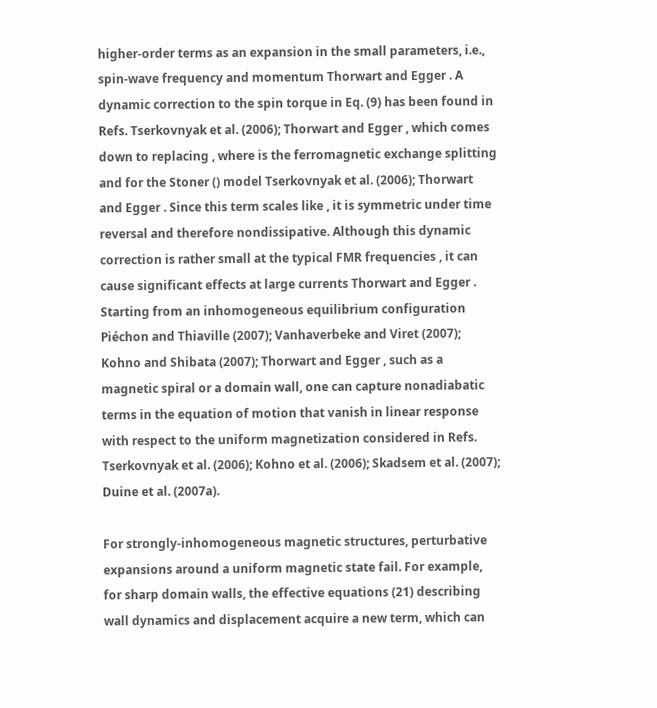higher-order terms as an expansion in the small parameters, i.e., spin-wave frequency and momentum Thorwart and Egger . A dynamic correction to the spin torque in Eq. (9) has been found in Refs. Tserkovnyak et al. (2006); Thorwart and Egger , which comes down to replacing , where is the ferromagnetic exchange splitting and for the Stoner () model Tserkovnyak et al. (2006); Thorwart and Egger . Since this term scales like , it is symmetric under time reversal and therefore nondissipative. Although this dynamic correction is rather small at the typical FMR frequencies , it can cause significant effects at large currents Thorwart and Egger . Starting from an inhomogeneous equilibrium configuration Piéchon and Thiaville (2007); Vanhaverbeke and Viret (2007); Kohno and Shibata (2007); Thorwart and Egger , such as a magnetic spiral or a domain wall, one can capture nonadiabatic terms in the equation of motion that vanish in linear response with respect to the uniform magnetization considered in Refs. Tserkovnyak et al. (2006); Kohno et al. (2006); Skadsem et al. (2007); Duine et al. (2007a).

For strongly-inhomogeneous magnetic structures, perturbative expansions around a uniform magnetic state fail. For example, for sharp domain walls, the effective equations (21) describing wall dynamics and displacement acquire a new term, which can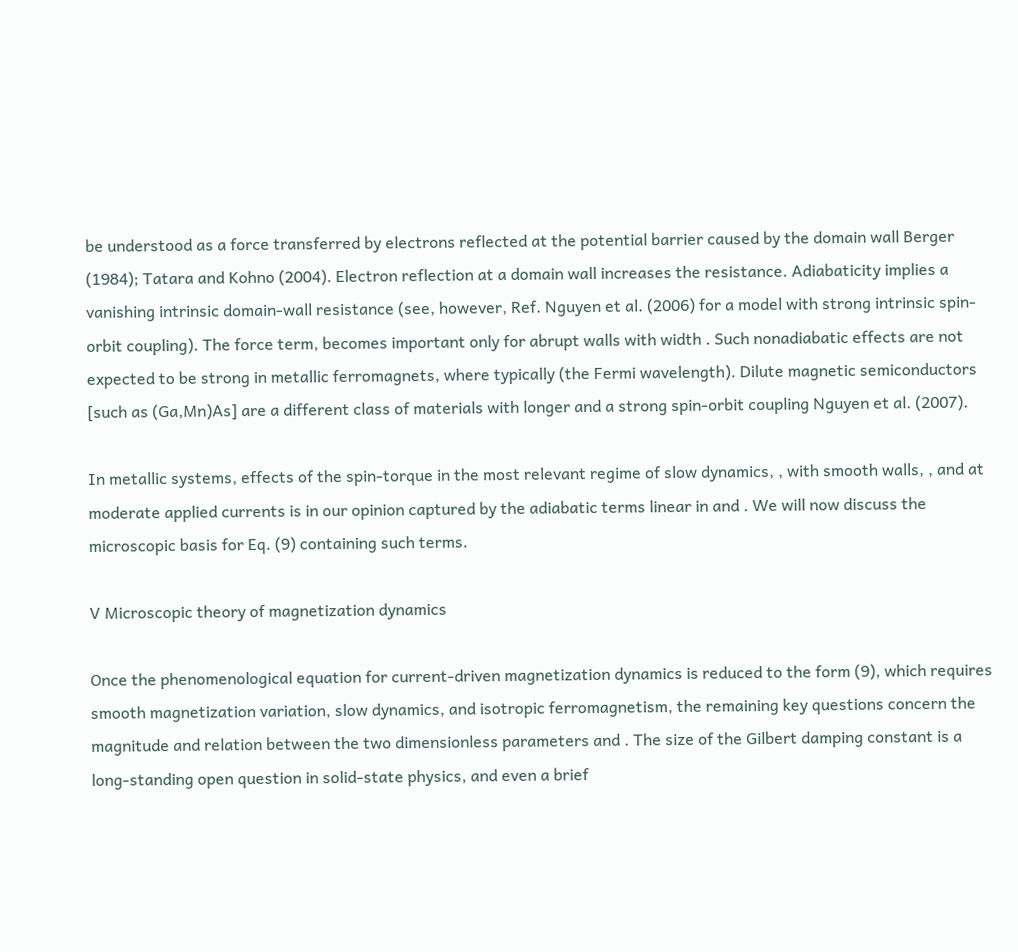be understood as a force transferred by electrons reflected at the potential barrier caused by the domain wall Berger (1984); Tatara and Kohno (2004). Electron reflection at a domain wall increases the resistance. Adiabaticity implies a vanishing intrinsic domain-wall resistance (see, however, Ref. Nguyen et al. (2006) for a model with strong intrinsic spin-orbit coupling). The force term, becomes important only for abrupt walls with width . Such nonadiabatic effects are not expected to be strong in metallic ferromagnets, where typically (the Fermi wavelength). Dilute magnetic semiconductors [such as (Ga,Mn)As] are a different class of materials with longer and a strong spin-orbit coupling Nguyen et al. (2007).

In metallic systems, effects of the spin-torque in the most relevant regime of slow dynamics, , with smooth walls, , and at moderate applied currents is in our opinion captured by the adiabatic terms linear in and . We will now discuss the microscopic basis for Eq. (9) containing such terms.

V Microscopic theory of magnetization dynamics

Once the phenomenological equation for current-driven magnetization dynamics is reduced to the form (9), which requires smooth magnetization variation, slow dynamics, and isotropic ferromagnetism, the remaining key questions concern the magnitude and relation between the two dimensionless parameters and . The size of the Gilbert damping constant is a long-standing open question in solid-state physics, and even a brief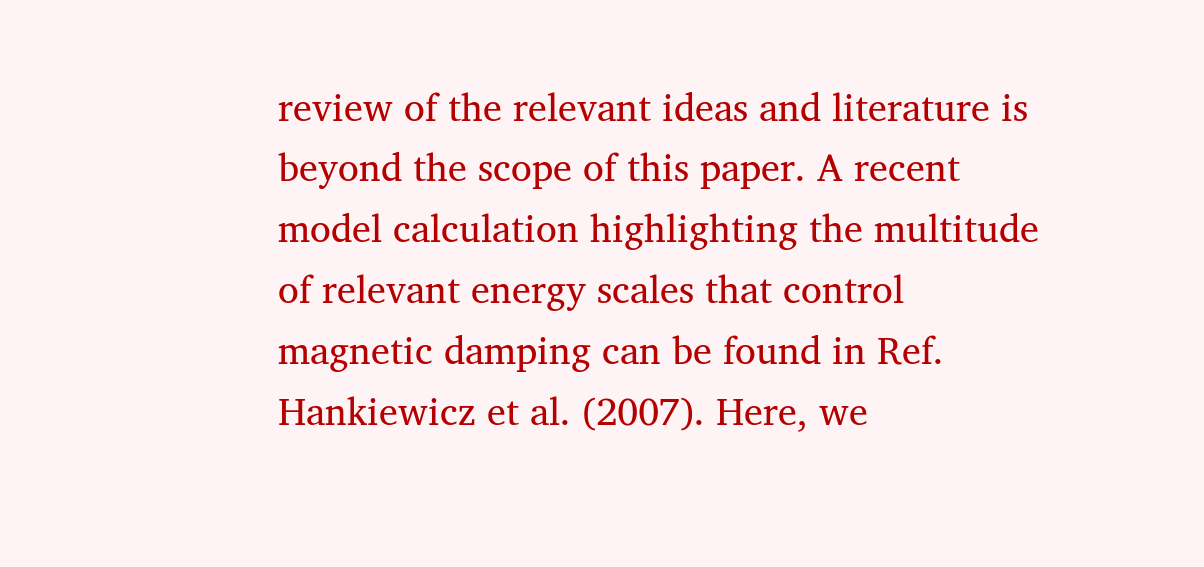review of the relevant ideas and literature is beyond the scope of this paper. A recent model calculation highlighting the multitude of relevant energy scales that control magnetic damping can be found in Ref. Hankiewicz et al. (2007). Here, we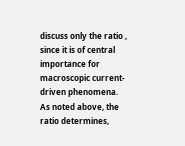discuss only the ratio , since it is of central importance for macroscopic current-driven phenomena. As noted above, the ratio determines,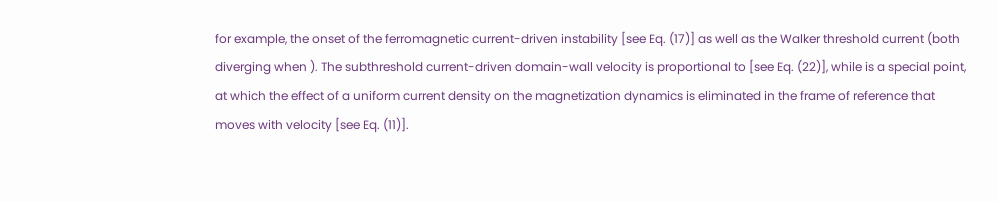for example, the onset of the ferromagnetic current-driven instability [see Eq. (17)] as well as the Walker threshold current (both diverging when ). The subthreshold current-driven domain-wall velocity is proportional to [see Eq. (22)], while is a special point, at which the effect of a uniform current density on the magnetization dynamics is eliminated in the frame of reference that moves with velocity [see Eq. (11)].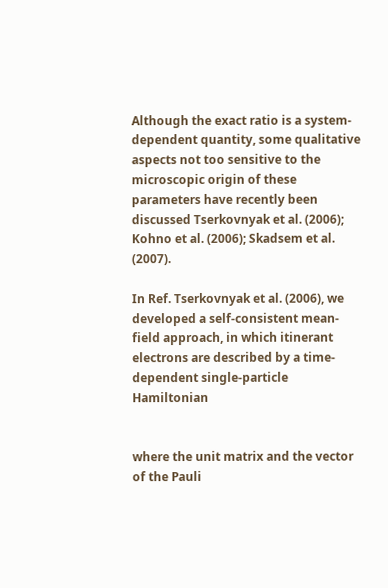Although the exact ratio is a system-dependent quantity, some qualitative aspects not too sensitive to the microscopic origin of these parameters have recently been discussed Tserkovnyak et al. (2006); Kohno et al. (2006); Skadsem et al. (2007).

In Ref. Tserkovnyak et al. (2006), we developed a self-consistent mean-field approach, in which itinerant electrons are described by a time-dependent single-particle Hamiltonian


where the unit matrix and the vector of the Pauli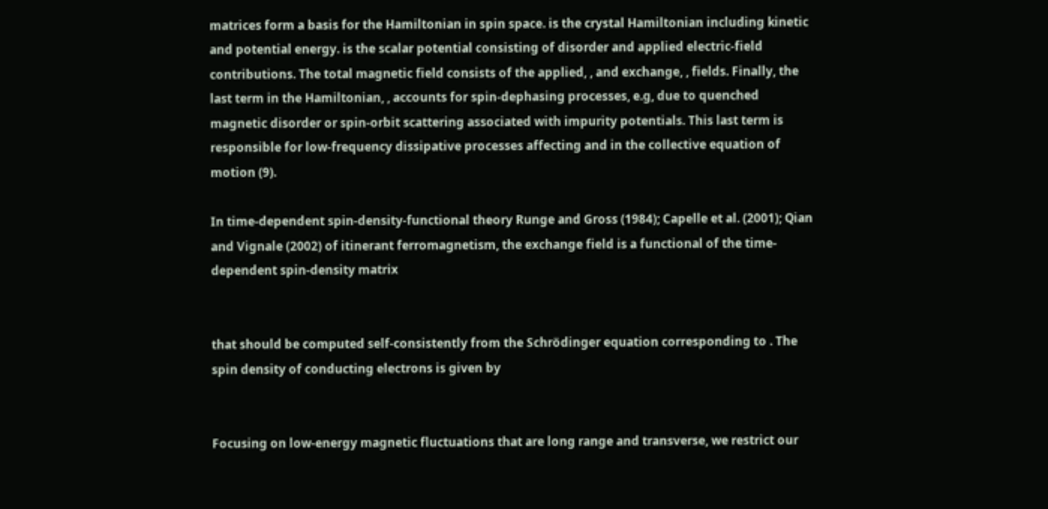matrices form a basis for the Hamiltonian in spin space. is the crystal Hamiltonian including kinetic and potential energy. is the scalar potential consisting of disorder and applied electric-field contributions. The total magnetic field consists of the applied, , and exchange, , fields. Finally, the last term in the Hamiltonian, , accounts for spin-dephasing processes, e.g, due to quenched magnetic disorder or spin-orbit scattering associated with impurity potentials. This last term is responsible for low-frequency dissipative processes affecting and in the collective equation of motion (9).

In time-dependent spin-density-functional theory Runge and Gross (1984); Capelle et al. (2001); Qian and Vignale (2002) of itinerant ferromagnetism, the exchange field is a functional of the time-dependent spin-density matrix


that should be computed self-consistently from the Schrödinger equation corresponding to . The spin density of conducting electrons is given by


Focusing on low-energy magnetic fluctuations that are long range and transverse, we restrict our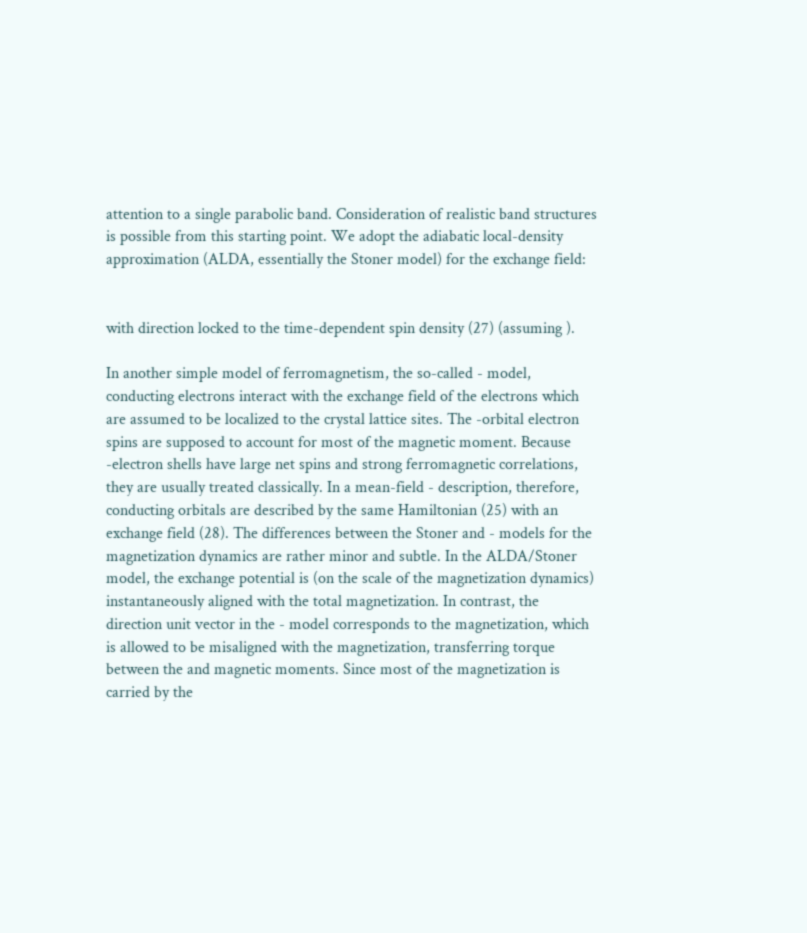attention to a single parabolic band. Consideration of realistic band structures is possible from this starting point. We adopt the adiabatic local-density approximation (ALDA, essentially the Stoner model) for the exchange field:


with direction locked to the time-dependent spin density (27) (assuming ).

In another simple model of ferromagnetism, the so-called - model, conducting electrons interact with the exchange field of the electrons which are assumed to be localized to the crystal lattice sites. The -orbital electron spins are supposed to account for most of the magnetic moment. Because -electron shells have large net spins and strong ferromagnetic correlations, they are usually treated classically. In a mean-field - description, therefore, conducting orbitals are described by the same Hamiltonian (25) with an exchange field (28). The differences between the Stoner and - models for the magnetization dynamics are rather minor and subtle. In the ALDA/Stoner model, the exchange potential is (on the scale of the magnetization dynamics) instantaneously aligned with the total magnetization. In contrast, the direction unit vector in the - model corresponds to the magnetization, which is allowed to be misaligned with the magnetization, transferring torque between the and magnetic moments. Since most of the magnetization is carried by the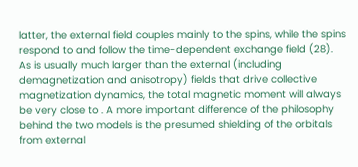latter, the external field couples mainly to the spins, while the spins respond to and follow the time-dependent exchange field (28). As is usually much larger than the external (including demagnetization and anisotropy) fields that drive collective magnetization dynamics, the total magnetic moment will always be very close to . A more important difference of the philosophy behind the two models is the presumed shielding of the orbitals from external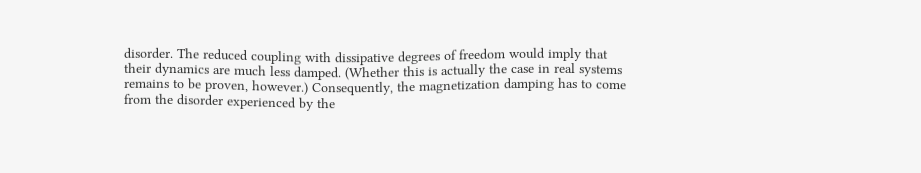disorder. The reduced coupling with dissipative degrees of freedom would imply that their dynamics are much less damped. (Whether this is actually the case in real systems remains to be proven, however.) Consequently, the magnetization damping has to come from the disorder experienced by the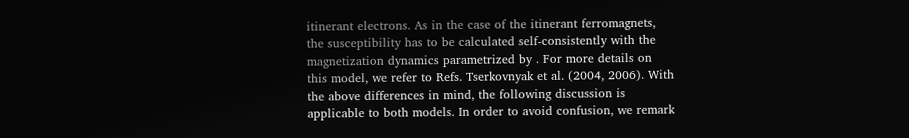itinerant electrons. As in the case of the itinerant ferromagnets, the susceptibility has to be calculated self-consistently with the magnetization dynamics parametrized by . For more details on this model, we refer to Refs. Tserkovnyak et al. (2004, 2006). With the above differences in mind, the following discussion is applicable to both models. In order to avoid confusion, we remark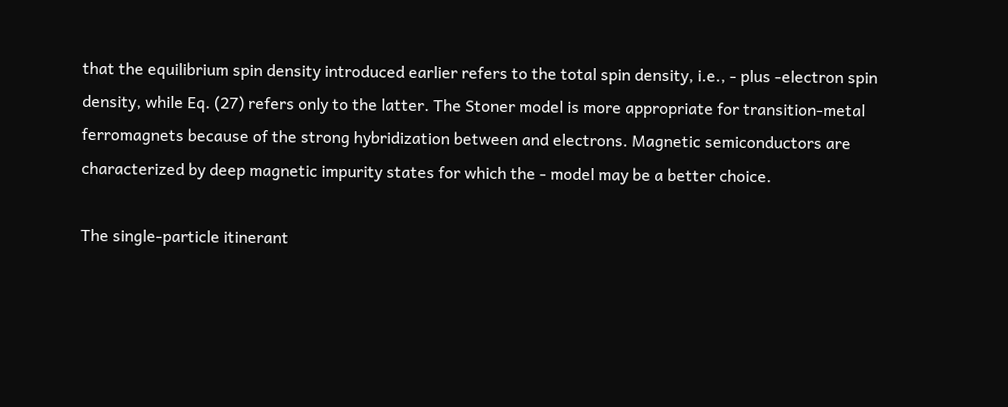that the equilibrium spin density introduced earlier refers to the total spin density, i.e., - plus -electron spin density, while Eq. (27) refers only to the latter. The Stoner model is more appropriate for transition-metal ferromagnets because of the strong hybridization between and electrons. Magnetic semiconductors are characterized by deep magnetic impurity states for which the - model may be a better choice.

The single-particle itinerant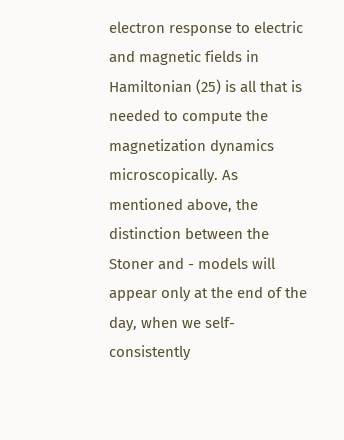electron response to electric and magnetic fields in Hamiltonian (25) is all that is needed to compute the magnetization dynamics microscopically. As mentioned above, the distinction between the Stoner and - models will appear only at the end of the day, when we self-consistently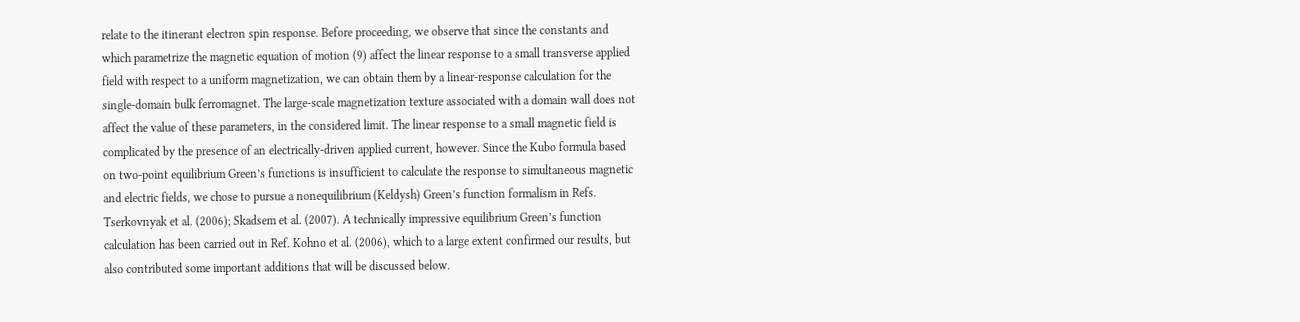relate to the itinerant electron spin response. Before proceeding, we observe that since the constants and which parametrize the magnetic equation of motion (9) affect the linear response to a small transverse applied field with respect to a uniform magnetization, we can obtain them by a linear-response calculation for the single-domain bulk ferromagnet. The large-scale magnetization texture associated with a domain wall does not affect the value of these parameters, in the considered limit. The linear response to a small magnetic field is complicated by the presence of an electrically-driven applied current, however. Since the Kubo formula based on two-point equilibrium Green’s functions is insufficient to calculate the response to simultaneous magnetic and electric fields, we chose to pursue a nonequilibrium (Keldysh) Green’s function formalism in Refs. Tserkovnyak et al. (2006); Skadsem et al. (2007). A technically impressive equilibrium Green’s function calculation has been carried out in Ref. Kohno et al. (2006), which to a large extent confirmed our results, but also contributed some important additions that will be discussed below.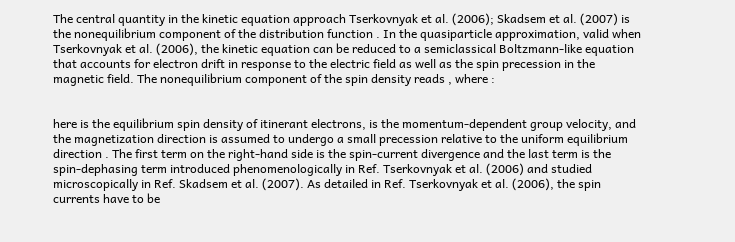The central quantity in the kinetic equation approach Tserkovnyak et al. (2006); Skadsem et al. (2007) is the nonequilibrium component of the distribution function . In the quasiparticle approximation, valid when Tserkovnyak et al. (2006), the kinetic equation can be reduced to a semiclassical Boltzmann-like equation that accounts for electron drift in response to the electric field as well as the spin precession in the magnetic field. The nonequilibrium component of the spin density reads , where :


here is the equilibrium spin density of itinerant electrons, is the momentum-dependent group velocity, and the magnetization direction is assumed to undergo a small precession relative to the uniform equilibrium direction . The first term on the right-hand side is the spin-current divergence and the last term is the spin-dephasing term introduced phenomenologically in Ref. Tserkovnyak et al. (2006) and studied microscopically in Ref. Skadsem et al. (2007). As detailed in Ref. Tserkovnyak et al. (2006), the spin currents have to be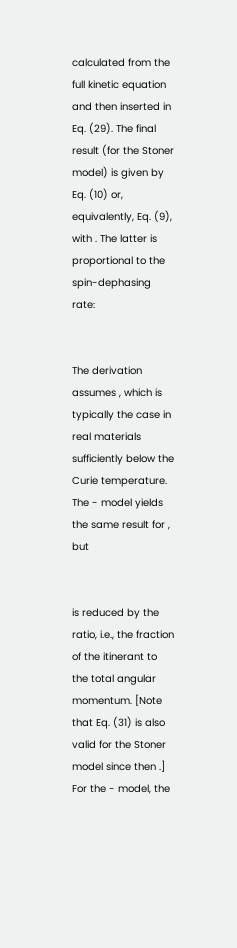calculated from the full kinetic equation and then inserted in Eq. (29). The final result (for the Stoner model) is given by Eq. (10) or, equivalently, Eq. (9), with . The latter is proportional to the spin-dephasing rate:


The derivation assumes , which is typically the case in real materials sufficiently below the Curie temperature. The - model yields the same result for , but


is reduced by the ratio, i.e., the fraction of the itinerant to the total angular momentum. [Note that Eq. (31) is also valid for the Stoner model since then .] For the - model, the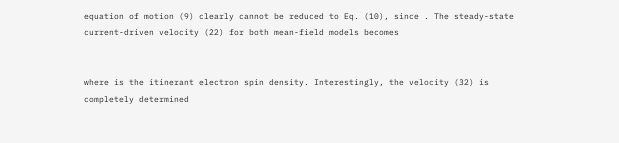equation of motion (9) clearly cannot be reduced to Eq. (10), since . The steady-state current-driven velocity (22) for both mean-field models becomes


where is the itinerant electron spin density. Interestingly, the velocity (32) is completely determined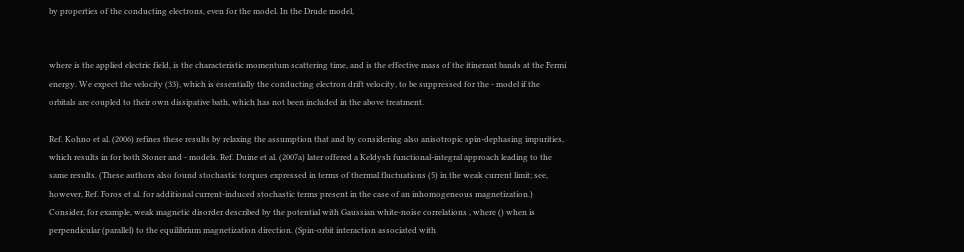by properties of the conducting electrons, even for the model. In the Drude model,


where is the applied electric field, is the characteristic momentum scattering time, and is the effective mass of the itinerant bands at the Fermi energy. We expect the velocity (33), which is essentially the conducting electron drift velocity, to be suppressed for the - model if the orbitals are coupled to their own dissipative bath, which has not been included in the above treatment.

Ref. Kohno et al. (2006) refines these results by relaxing the assumption that and by considering also anisotropic spin-dephasing impurities, which results in for both Stoner and - models. Ref. Duine et al. (2007a) later offered a Keldysh functional-integral approach leading to the same results. (These authors also found stochastic torques expressed in terms of thermal fluctuations (5) in the weak current limit; see, however, Ref. Foros et al. for additional current-induced stochastic terms present in the case of an inhomogeneous magnetization.) Consider, for example, weak magnetic disorder described by the potential with Gaussian white-noise correlations , where () when is perpendicular (parallel) to the equilibrium magnetization direction. (Spin-orbit interaction associated with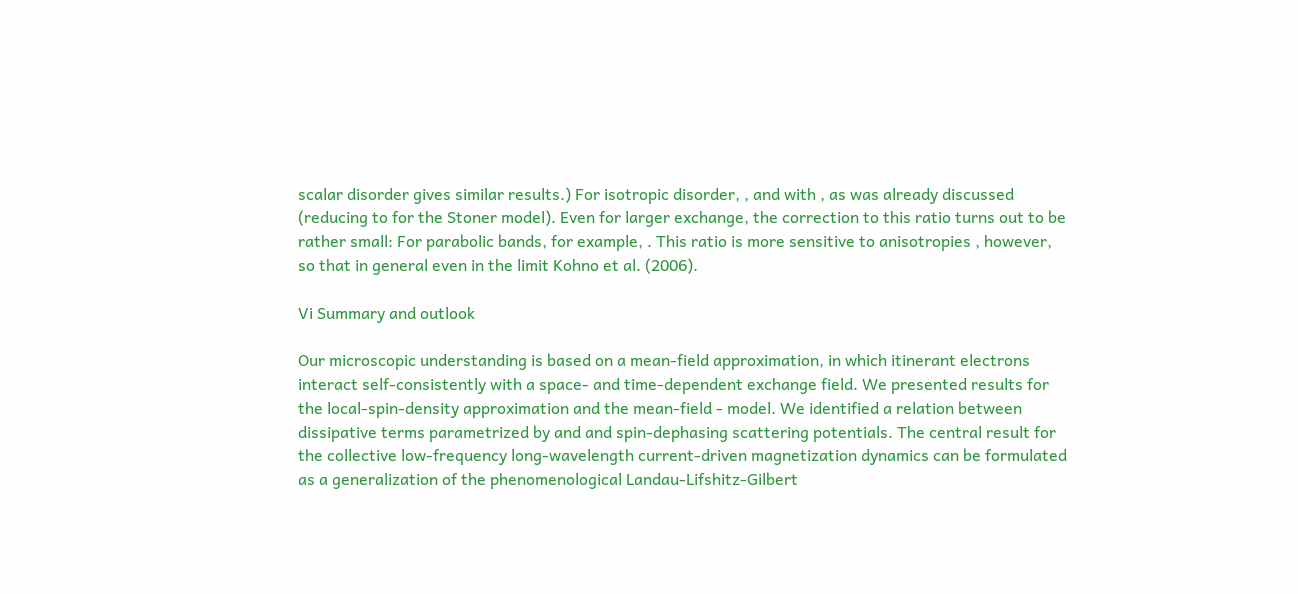scalar disorder gives similar results.) For isotropic disorder, , and with , as was already discussed (reducing to for the Stoner model). Even for larger exchange, the correction to this ratio turns out to be rather small: For parabolic bands, for example, . This ratio is more sensitive to anisotropies , however, so that in general even in the limit Kohno et al. (2006).

Vi Summary and outlook

Our microscopic understanding is based on a mean-field approximation, in which itinerant electrons interact self-consistently with a space- and time-dependent exchange field. We presented results for the local-spin-density approximation and the mean-field - model. We identified a relation between dissipative terms parametrized by and and spin-dephasing scattering potentials. The central result for the collective low-frequency long-wavelength current-driven magnetization dynamics can be formulated as a generalization of the phenomenological Landau-Lifshitz-Gilbert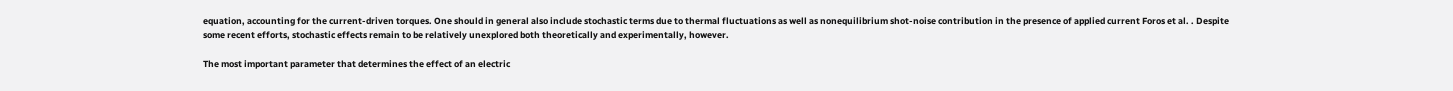equation, accounting for the current-driven torques. One should in general also include stochastic terms due to thermal fluctuations as well as nonequilibrium shot-noise contribution in the presence of applied current Foros et al. . Despite some recent efforts, stochastic effects remain to be relatively unexplored both theoretically and experimentally, however.

The most important parameter that determines the effect of an electric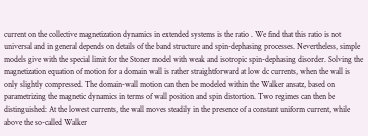current on the collective magnetization dynamics in extended systems is the ratio . We find that this ratio is not universal and in general depends on details of the band structure and spin-dephasing processes. Nevertheless, simple models give with the special limit for the Stoner model with weak and isotropic spin-dephasing disorder. Solving the magnetization equation of motion for a domain wall is rather straightforward at low dc currents, when the wall is only slightly compressed. The domain-wall motion can then be modeled within the Walker ansatz, based on parametrizing the magnetic dynamics in terms of wall position and spin distortion. Two regimes can then be distinguished: At the lowest currents, the wall moves steadily in the presence of a constant uniform current, while above the so-called Walker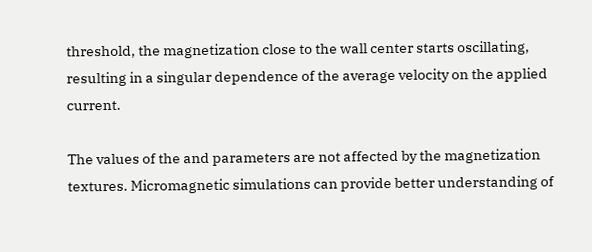threshold, the magnetization close to the wall center starts oscillating, resulting in a singular dependence of the average velocity on the applied current.

The values of the and parameters are not affected by the magnetization textures. Micromagnetic simulations can provide better understanding of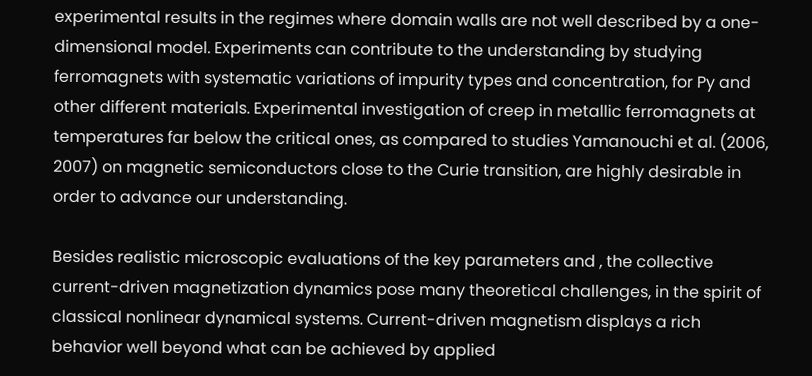experimental results in the regimes where domain walls are not well described by a one-dimensional model. Experiments can contribute to the understanding by studying ferromagnets with systematic variations of impurity types and concentration, for Py and other different materials. Experimental investigation of creep in metallic ferromagnets at temperatures far below the critical ones, as compared to studies Yamanouchi et al. (2006, 2007) on magnetic semiconductors close to the Curie transition, are highly desirable in order to advance our understanding.

Besides realistic microscopic evaluations of the key parameters and , the collective current-driven magnetization dynamics pose many theoretical challenges, in the spirit of classical nonlinear dynamical systems. Current-driven magnetism displays a rich behavior well beyond what can be achieved by applied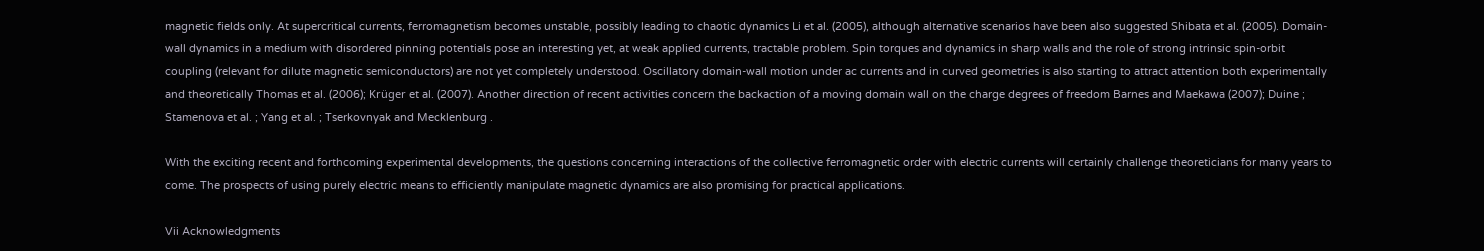magnetic fields only. At supercritical currents, ferromagnetism becomes unstable, possibly leading to chaotic dynamics Li et al. (2005), although alternative scenarios have been also suggested Shibata et al. (2005). Domain-wall dynamics in a medium with disordered pinning potentials pose an interesting yet, at weak applied currents, tractable problem. Spin torques and dynamics in sharp walls and the role of strong intrinsic spin-orbit coupling (relevant for dilute magnetic semiconductors) are not yet completely understood. Oscillatory domain-wall motion under ac currents and in curved geometries is also starting to attract attention both experimentally and theoretically Thomas et al. (2006); Krüger et al. (2007). Another direction of recent activities concern the backaction of a moving domain wall on the charge degrees of freedom Barnes and Maekawa (2007); Duine ; Stamenova et al. ; Yang et al. ; Tserkovnyak and Mecklenburg .

With the exciting recent and forthcoming experimental developments, the questions concerning interactions of the collective ferromagnetic order with electric currents will certainly challenge theoreticians for many years to come. The prospects of using purely electric means to efficiently manipulate magnetic dynamics are also promising for practical applications.

Vii Acknowledgments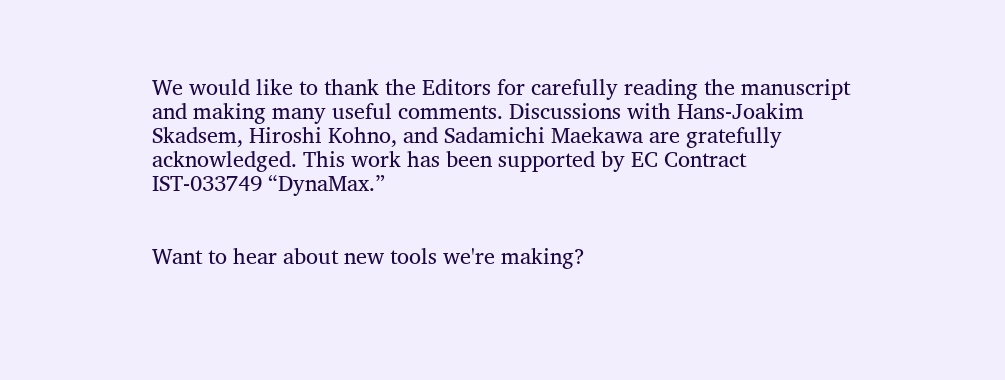We would like to thank the Editors for carefully reading the manuscript and making many useful comments. Discussions with Hans-Joakim Skadsem, Hiroshi Kohno, and Sadamichi Maekawa are gratefully acknowledged. This work has been supported by EC Contract IST-033749 “DynaMax.”


Want to hear about new tools we're making?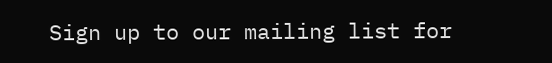Sign up to our mailing list for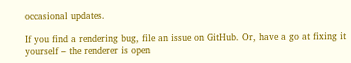occasional updates.

If you find a rendering bug, file an issue on GitHub. Or, have a go at fixing it yourself – the renderer is open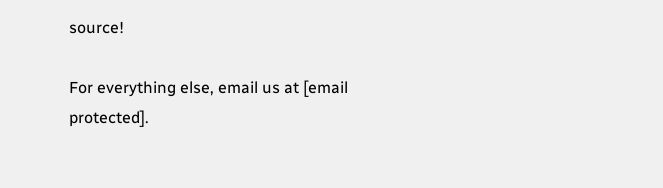source!

For everything else, email us at [email protected].